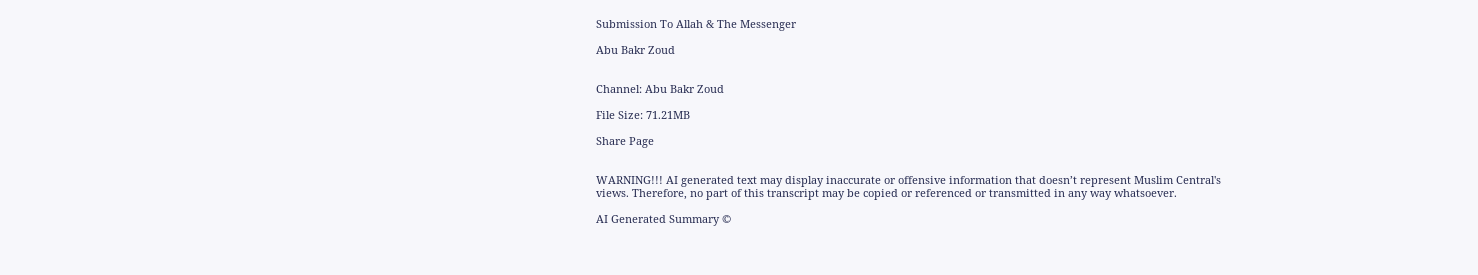Submission To Allah & The Messenger

Abu Bakr Zoud


Channel: Abu Bakr Zoud

File Size: 71.21MB

Share Page


WARNING!!! AI generated text may display inaccurate or offensive information that doesn’t represent Muslim Central's views. Therefore, no part of this transcript may be copied or referenced or transmitted in any way whatsoever.

AI Generated Summary ©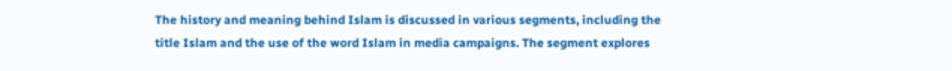The history and meaning behind Islam is discussed in various segments, including the title Islam and the use of the word Islam in media campaigns. The segment explores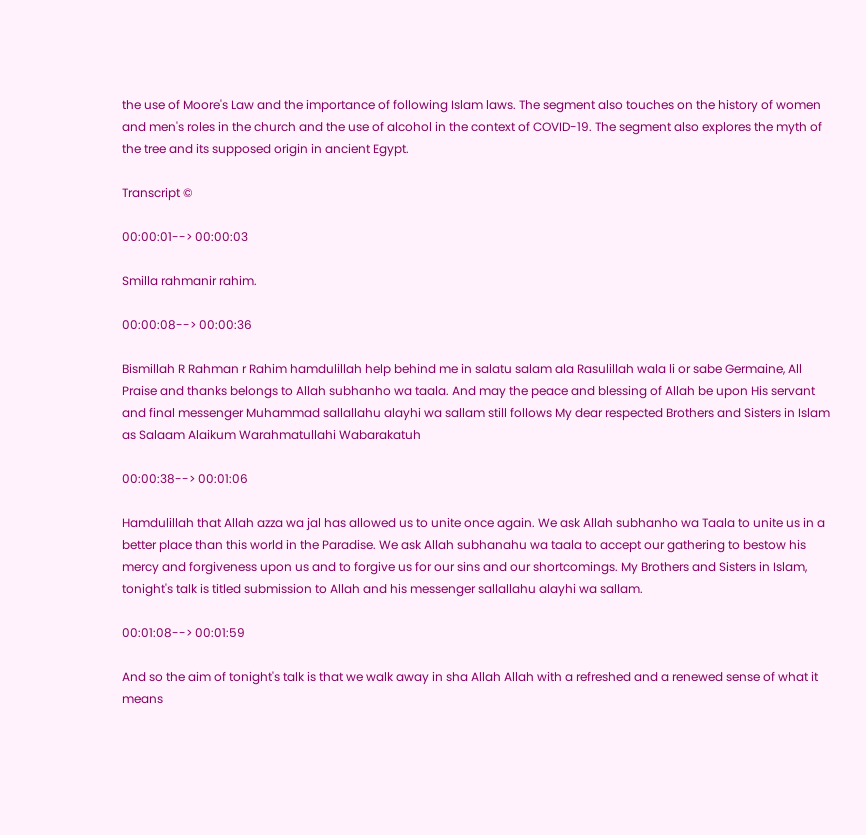the use of Moore's Law and the importance of following Islam laws. The segment also touches on the history of women and men's roles in the church and the use of alcohol in the context of COVID-19. The segment also explores the myth of the tree and its supposed origin in ancient Egypt.

Transcript ©

00:00:01--> 00:00:03

Smilla rahmanir rahim.

00:00:08--> 00:00:36

Bismillah R Rahman r Rahim hamdulillah help behind me in salatu salam ala Rasulillah wala li or sabe Germaine, All Praise and thanks belongs to Allah subhanho wa taala. And may the peace and blessing of Allah be upon His servant and final messenger Muhammad sallallahu alayhi wa sallam still follows My dear respected Brothers and Sisters in Islam as Salaam Alaikum Warahmatullahi Wabarakatuh

00:00:38--> 00:01:06

Hamdulillah that Allah azza wa jal has allowed us to unite once again. We ask Allah subhanho wa Taala to unite us in a better place than this world in the Paradise. We ask Allah subhanahu wa taala to accept our gathering to bestow his mercy and forgiveness upon us and to forgive us for our sins and our shortcomings. My Brothers and Sisters in Islam, tonight's talk is titled submission to Allah and his messenger sallallahu alayhi wa sallam.

00:01:08--> 00:01:59

And so the aim of tonight's talk is that we walk away in sha Allah Allah with a refreshed and a renewed sense of what it means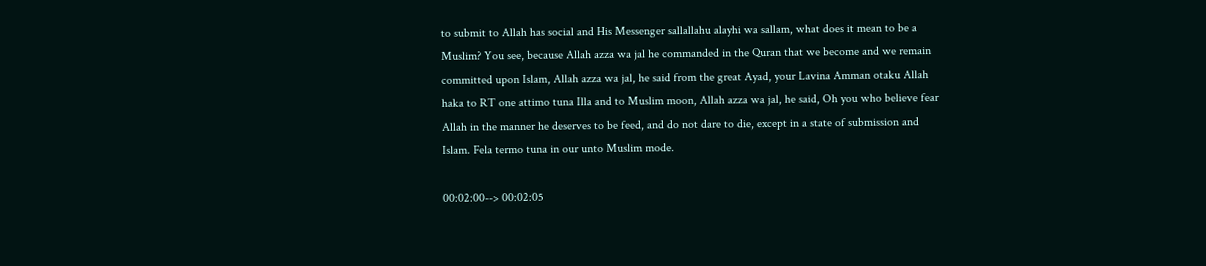to submit to Allah has social and His Messenger sallallahu alayhi wa sallam, what does it mean to be a Muslim? You see, because Allah azza wa jal he commanded in the Quran that we become and we remain committed upon Islam, Allah azza wa jal, he said from the great Ayad, your Lavina Amman otaku Allah haka to RT one attimo tuna Illa and to Muslim moon, Allah azza wa jal, he said, Oh you who believe fear Allah in the manner he deserves to be feed, and do not dare to die, except in a state of submission and Islam. Fela termo tuna in our unto Muslim mode.

00:02:00--> 00:02:05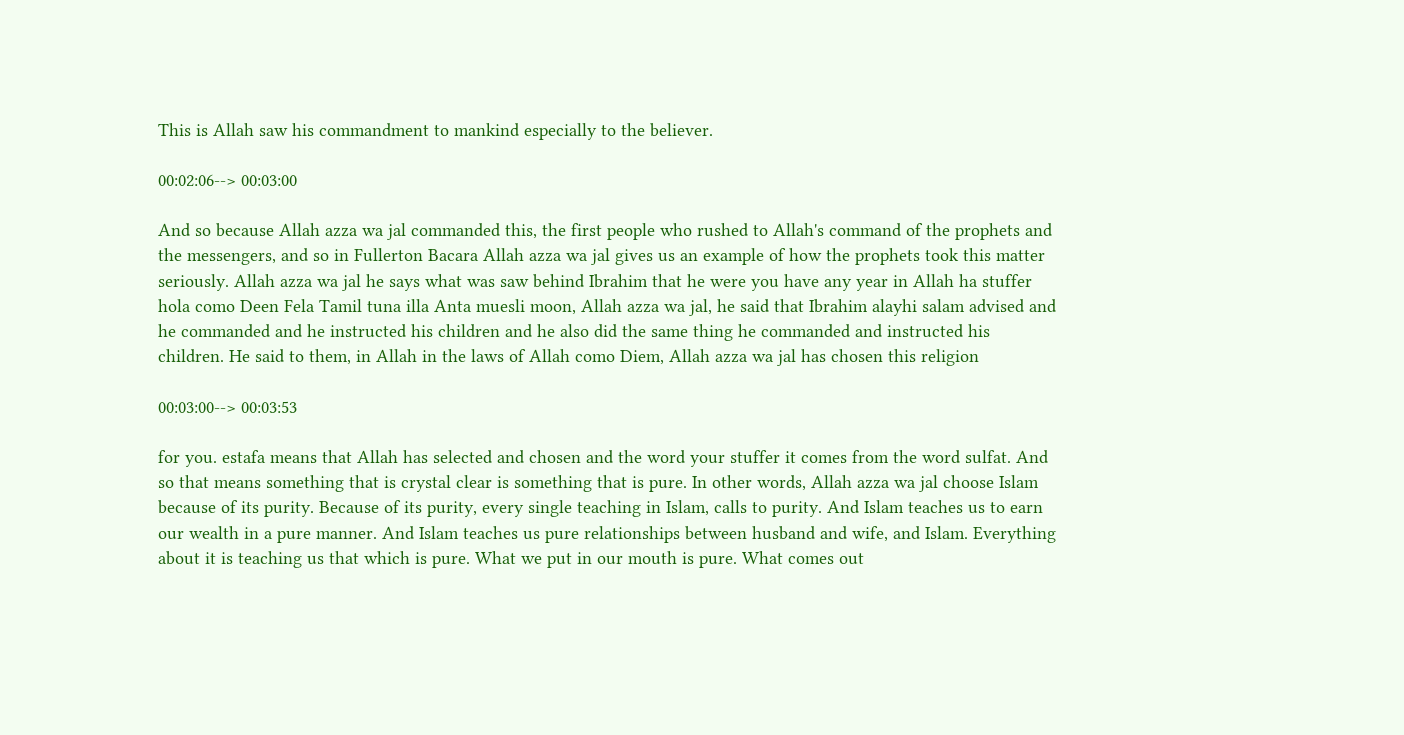This is Allah saw his commandment to mankind especially to the believer.

00:02:06--> 00:03:00

And so because Allah azza wa jal commanded this, the first people who rushed to Allah's command of the prophets and the messengers, and so in Fullerton Bacara Allah azza wa jal gives us an example of how the prophets took this matter seriously. Allah azza wa jal he says what was saw behind Ibrahim that he were you have any year in Allah ha stuffer hola como Deen Fela Tamil tuna illa Anta muesli moon, Allah azza wa jal, he said that Ibrahim alayhi salam advised and he commanded and he instructed his children and he also did the same thing he commanded and instructed his children. He said to them, in Allah in the laws of Allah como Diem, Allah azza wa jal has chosen this religion

00:03:00--> 00:03:53

for you. estafa means that Allah has selected and chosen and the word your stuffer it comes from the word sulfat. And so that means something that is crystal clear is something that is pure. In other words, Allah azza wa jal choose Islam because of its purity. Because of its purity, every single teaching in Islam, calls to purity. And Islam teaches us to earn our wealth in a pure manner. And Islam teaches us pure relationships between husband and wife, and Islam. Everything about it is teaching us that which is pure. What we put in our mouth is pure. What comes out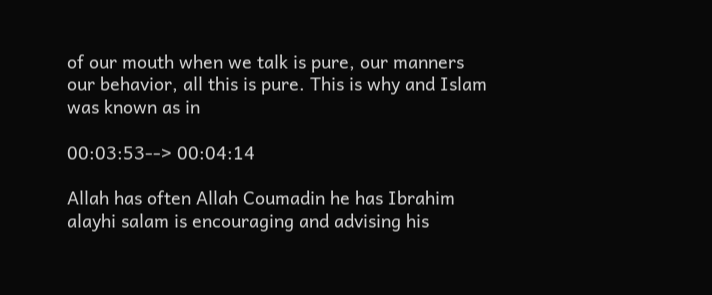of our mouth when we talk is pure, our manners our behavior, all this is pure. This is why and Islam was known as in

00:03:53--> 00:04:14

Allah has often Allah Coumadin he has Ibrahim alayhi salam is encouraging and advising his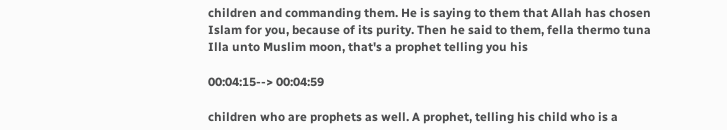children and commanding them. He is saying to them that Allah has chosen Islam for you, because of its purity. Then he said to them, fella thermo tuna Illa unto Muslim moon, that's a prophet telling you his

00:04:15--> 00:04:59

children who are prophets as well. A prophet, telling his child who is a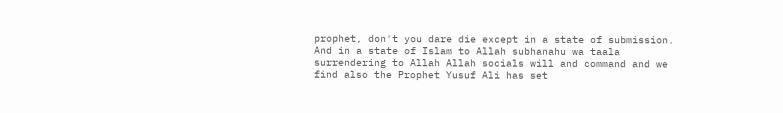prophet, don't you dare die except in a state of submission. And in a state of Islam to Allah subhanahu wa taala surrendering to Allah Allah socials will and command and we find also the Prophet Yusuf Ali has set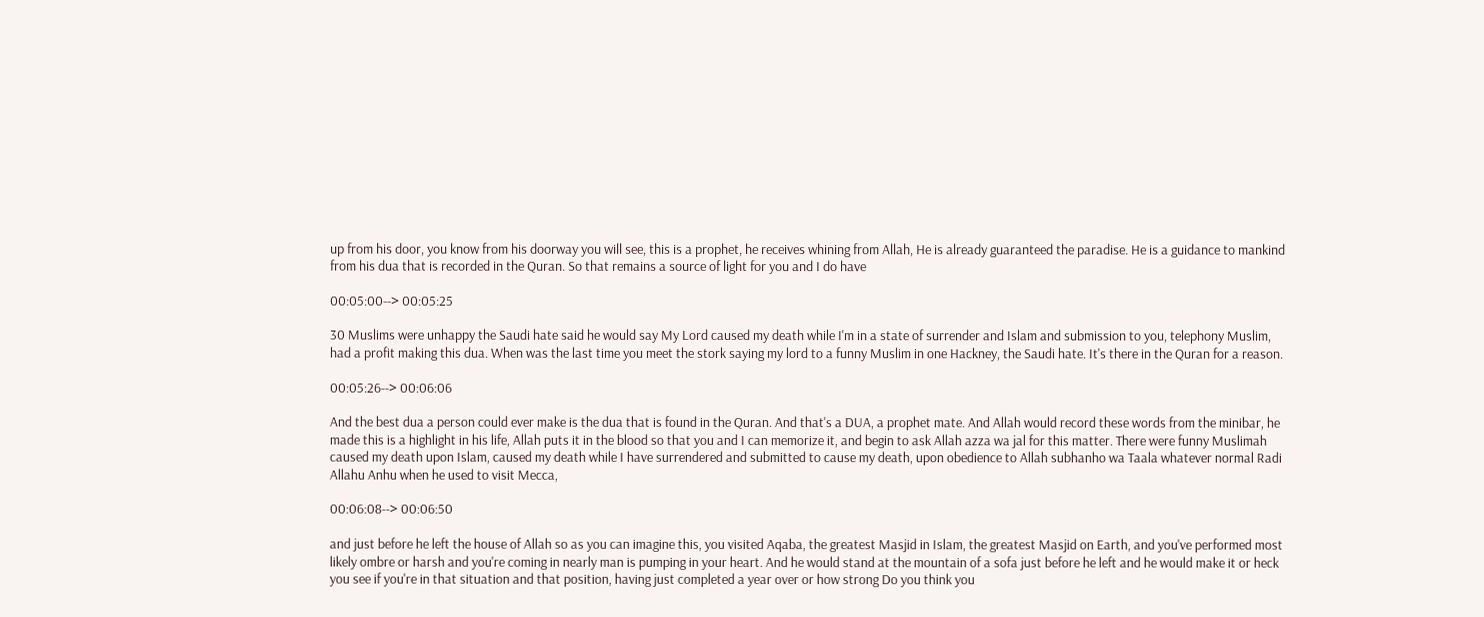up from his door, you know from his doorway you will see, this is a prophet, he receives whining from Allah, He is already guaranteed the paradise. He is a guidance to mankind from his dua that is recorded in the Quran. So that remains a source of light for you and I do have

00:05:00--> 00:05:25

30 Muslims were unhappy the Saudi hate said he would say My Lord caused my death while I'm in a state of surrender and Islam and submission to you, telephony Muslim, had a profit making this dua. When was the last time you meet the stork saying my lord to a funny Muslim in one Hackney, the Saudi hate. It's there in the Quran for a reason.

00:05:26--> 00:06:06

And the best dua a person could ever make is the dua that is found in the Quran. And that's a DUA, a prophet mate. And Allah would record these words from the minibar, he made this is a highlight in his life, Allah puts it in the blood so that you and I can memorize it, and begin to ask Allah azza wa jal for this matter. There were funny Muslimah caused my death upon Islam, caused my death while I have surrendered and submitted to cause my death, upon obedience to Allah subhanho wa Taala whatever normal Radi Allahu Anhu when he used to visit Mecca,

00:06:08--> 00:06:50

and just before he left the house of Allah so as you can imagine this, you visited Aqaba, the greatest Masjid in Islam, the greatest Masjid on Earth, and you've performed most likely ombre or harsh and you're coming in nearly man is pumping in your heart. And he would stand at the mountain of a sofa just before he left and he would make it or heck you see if you're in that situation and that position, having just completed a year over or how strong Do you think you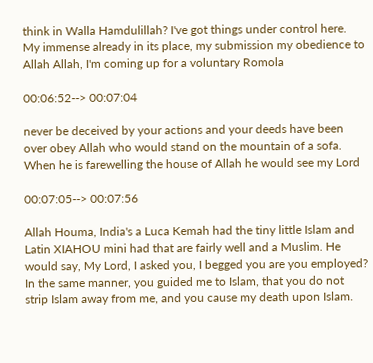think in Walla Hamdulillah? I've got things under control here. My immense already in its place, my submission my obedience to Allah Allah, I'm coming up for a voluntary Romola

00:06:52--> 00:07:04

never be deceived by your actions and your deeds have been over obey Allah who would stand on the mountain of a sofa. When he is farewelling the house of Allah he would see my Lord

00:07:05--> 00:07:56

Allah Houma, India's a Luca Kemah had the tiny little Islam and Latin XIAHOU mini had that are fairly well and a Muslim. He would say, My Lord, I asked you, I begged you are you employed? In the same manner, you guided me to Islam, that you do not strip Islam away from me, and you cause my death upon Islam.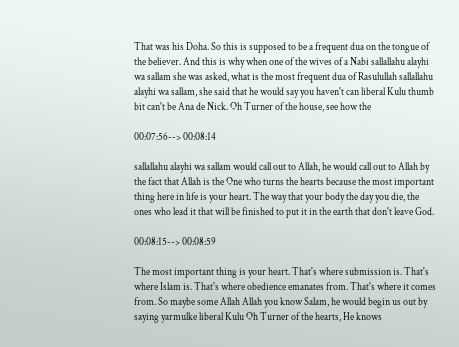That was his Doha. So this is supposed to be a frequent dua on the tongue of the believer. And this is why when one of the wives of a Nabi sallallahu alayhi wa sallam she was asked, what is the most frequent dua of Rasulullah sallallahu alayhi wa sallam, she said that he would say you haven't can liberal Kulu thumb bit can't be Ana de Nick. Oh Turner of the house, see how the

00:07:56--> 00:08:14

sallallahu alayhi wa sallam would call out to Allah, he would call out to Allah by the fact that Allah is the One who turns the hearts because the most important thing here in life is your heart. The way that your body the day you die, the ones who lead it that will be finished to put it in the earth that don't leave God.

00:08:15--> 00:08:59

The most important thing is your heart. That's where submission is. That's where Islam is. That's where obedience emanates from. That's where it comes from. So maybe some Allah Allah you know Salam, he would begin us out by saying yarmulke liberal Kulu Oh Turner of the hearts, He knows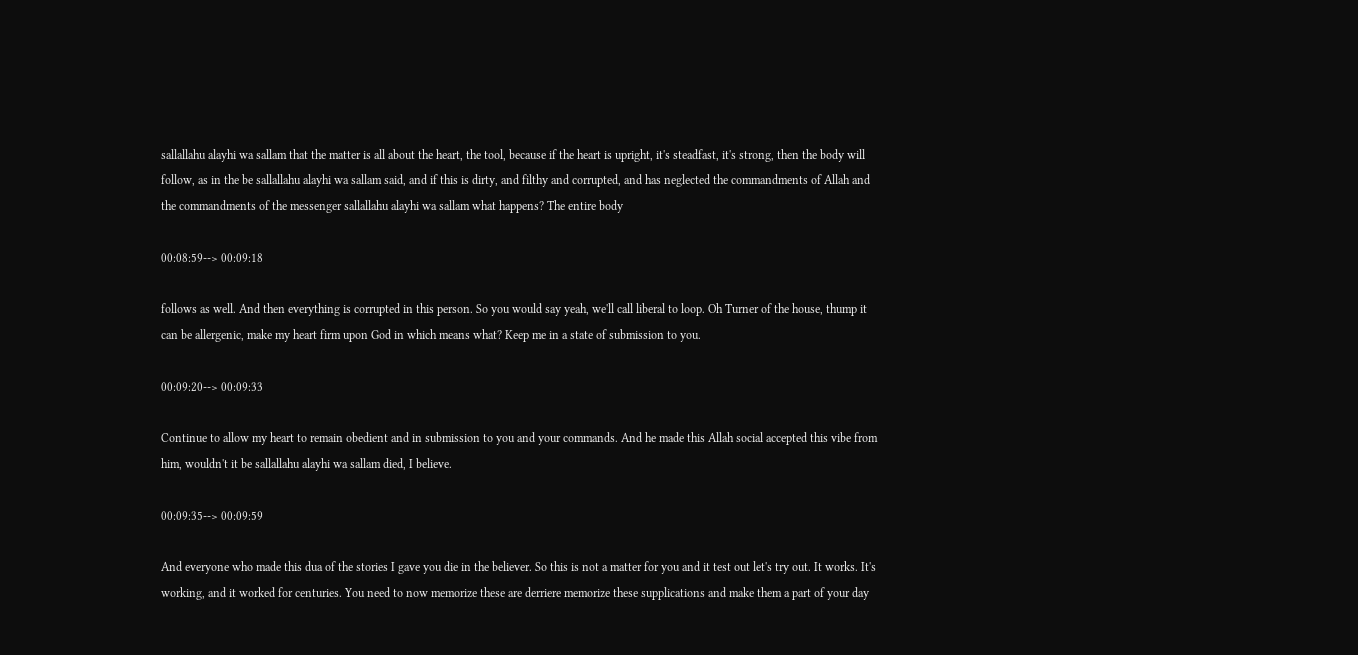sallallahu alayhi wa sallam that the matter is all about the heart, the tool, because if the heart is upright, it's steadfast, it's strong, then the body will follow, as in the be sallallahu alayhi wa sallam said, and if this is dirty, and filthy and corrupted, and has neglected the commandments of Allah and the commandments of the messenger sallallahu alayhi wa sallam what happens? The entire body

00:08:59--> 00:09:18

follows as well. And then everything is corrupted in this person. So you would say yeah, we'll call liberal to loop. Oh Turner of the house, thump it can be allergenic, make my heart firm upon God in which means what? Keep me in a state of submission to you.

00:09:20--> 00:09:33

Continue to allow my heart to remain obedient and in submission to you and your commands. And he made this Allah social accepted this vibe from him, wouldn't it be sallallahu alayhi wa sallam died, I believe.

00:09:35--> 00:09:59

And everyone who made this dua of the stories I gave you die in the believer. So this is not a matter for you and it test out let's try out. It works. It's working, and it worked for centuries. You need to now memorize these are derriere memorize these supplications and make them a part of your day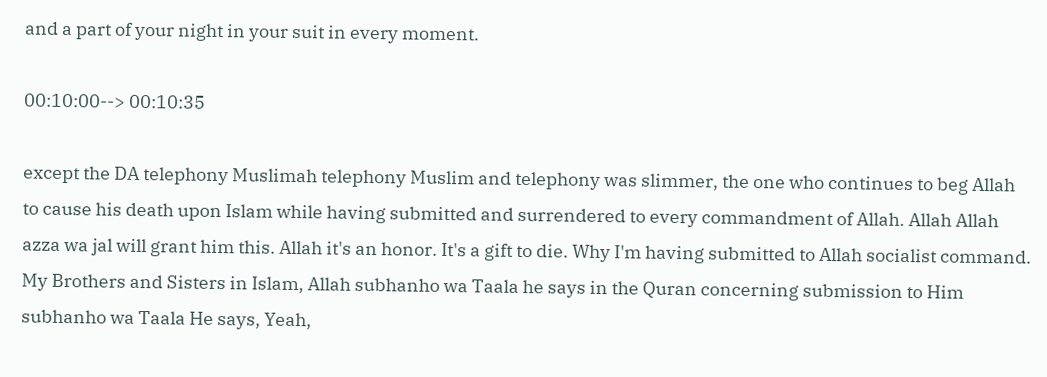and a part of your night in your suit in every moment.

00:10:00--> 00:10:35

except the DA telephony Muslimah telephony Muslim and telephony was slimmer, the one who continues to beg Allah to cause his death upon Islam while having submitted and surrendered to every commandment of Allah. Allah Allah azza wa jal will grant him this. Allah it's an honor. It's a gift to die. Why I'm having submitted to Allah socialist command. My Brothers and Sisters in Islam, Allah subhanho wa Taala he says in the Quran concerning submission to Him subhanho wa Taala He says, Yeah,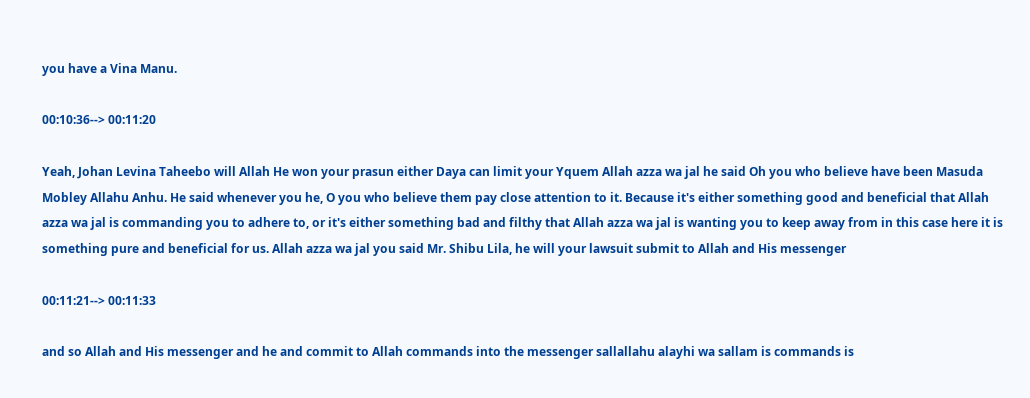you have a Vina Manu.

00:10:36--> 00:11:20

Yeah, Johan Levina Taheebo will Allah He won your prasun either Daya can limit your Yquem Allah azza wa jal he said Oh you who believe have been Masuda Mobley Allahu Anhu. He said whenever you he, O you who believe them pay close attention to it. Because it's either something good and beneficial that Allah azza wa jal is commanding you to adhere to, or it's either something bad and filthy that Allah azza wa jal is wanting you to keep away from in this case here it is something pure and beneficial for us. Allah azza wa jal you said Mr. Shibu Lila, he will your lawsuit submit to Allah and His messenger

00:11:21--> 00:11:33

and so Allah and His messenger and he and commit to Allah commands into the messenger sallallahu alayhi wa sallam is commands is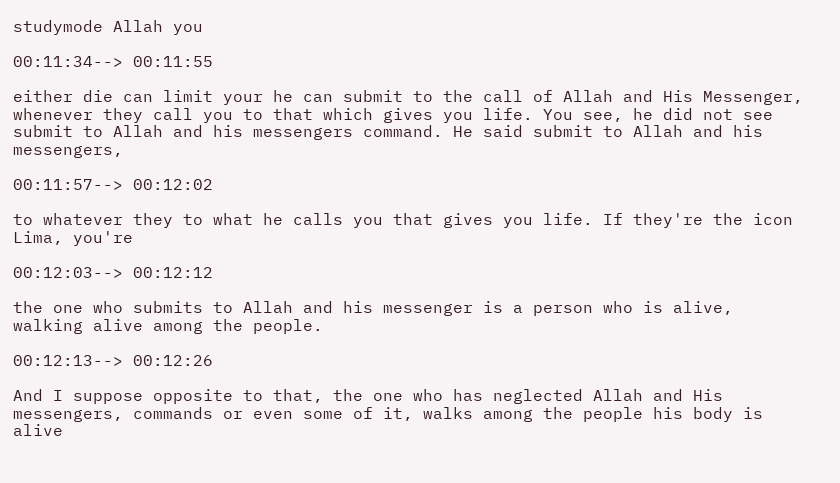studymode Allah you

00:11:34--> 00:11:55

either die can limit your he can submit to the call of Allah and His Messenger, whenever they call you to that which gives you life. You see, he did not see submit to Allah and his messengers command. He said submit to Allah and his messengers,

00:11:57--> 00:12:02

to whatever they to what he calls you that gives you life. If they're the icon Lima, you're

00:12:03--> 00:12:12

the one who submits to Allah and his messenger is a person who is alive, walking alive among the people.

00:12:13--> 00:12:26

And I suppose opposite to that, the one who has neglected Allah and His messengers, commands or even some of it, walks among the people his body is alive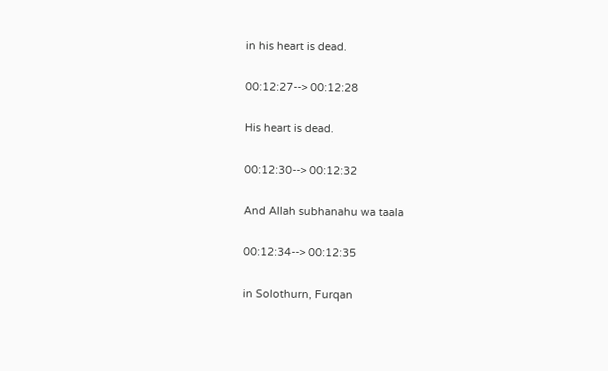in his heart is dead.

00:12:27--> 00:12:28

His heart is dead.

00:12:30--> 00:12:32

And Allah subhanahu wa taala

00:12:34--> 00:12:35

in Solothurn, Furqan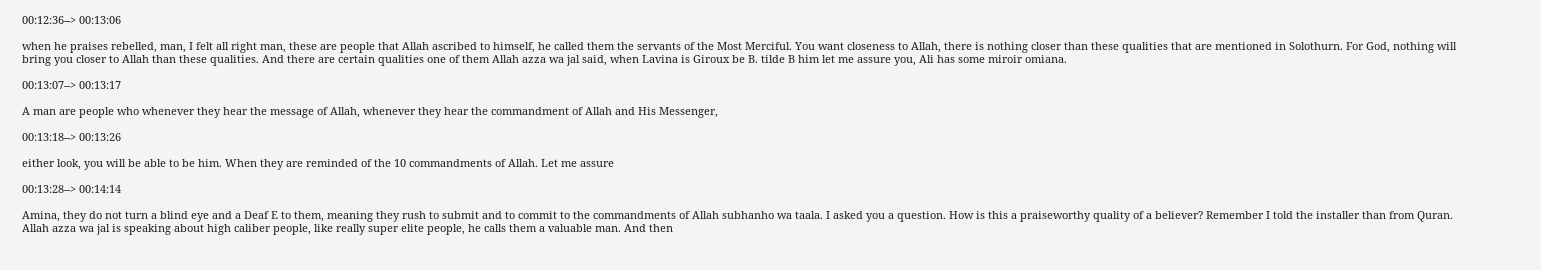00:12:36--> 00:13:06

when he praises rebelled, man, I felt all right man, these are people that Allah ascribed to himself, he called them the servants of the Most Merciful. You want closeness to Allah, there is nothing closer than these qualities that are mentioned in Solothurn. For God, nothing will bring you closer to Allah than these qualities. And there are certain qualities one of them Allah azza wa jal said, when Lavina is Giroux be B. tilde B him let me assure you, Ali has some miroir omiana.

00:13:07--> 00:13:17

A man are people who whenever they hear the message of Allah, whenever they hear the commandment of Allah and His Messenger,

00:13:18--> 00:13:26

either look, you will be able to be him. When they are reminded of the 10 commandments of Allah. Let me assure

00:13:28--> 00:14:14

Amina, they do not turn a blind eye and a Deaf E to them, meaning they rush to submit and to commit to the commandments of Allah subhanho wa taala. I asked you a question. How is this a praiseworthy quality of a believer? Remember I told the installer than from Quran. Allah azza wa jal is speaking about high caliber people, like really super elite people, he calls them a valuable man. And then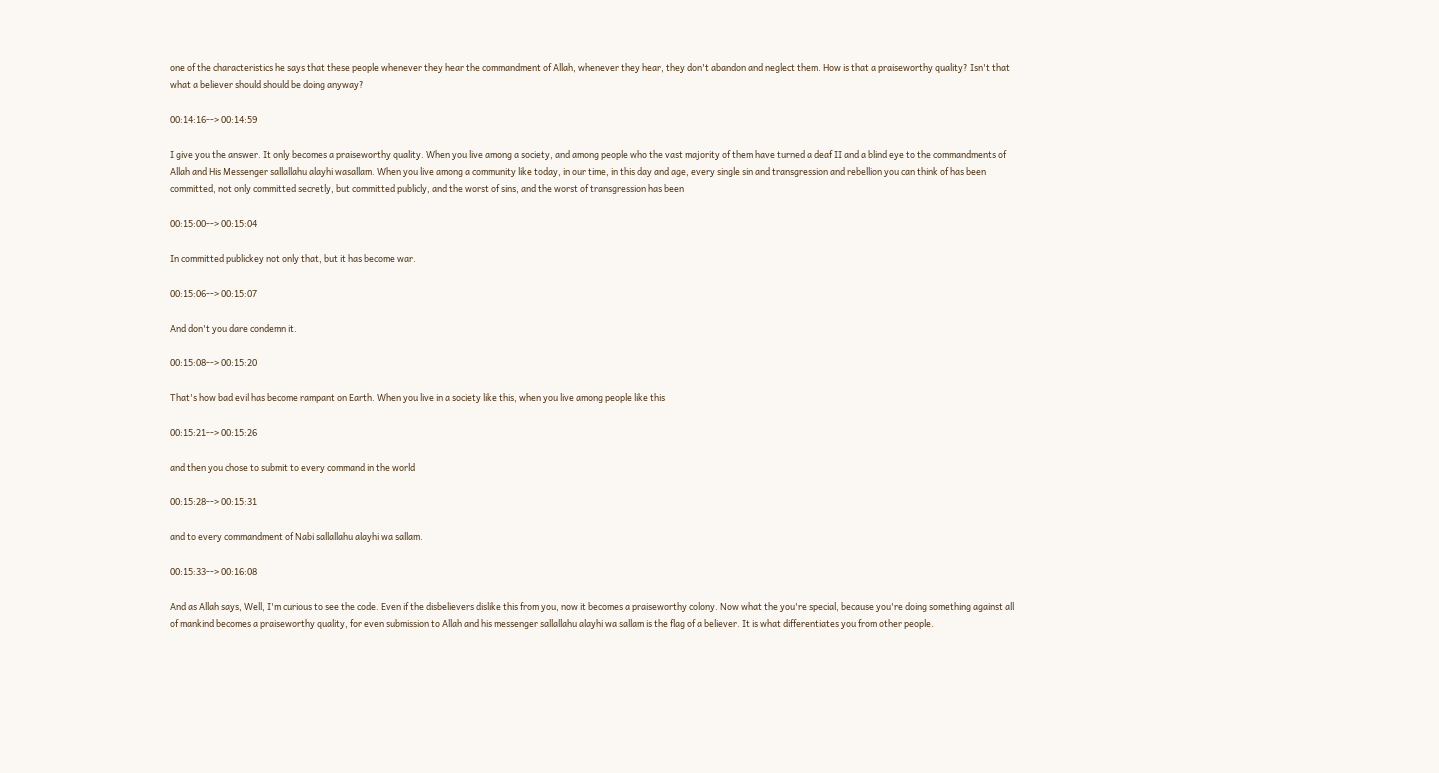one of the characteristics he says that these people whenever they hear the commandment of Allah, whenever they hear, they don't abandon and neglect them. How is that a praiseworthy quality? Isn't that what a believer should should be doing anyway?

00:14:16--> 00:14:59

I give you the answer. It only becomes a praiseworthy quality. When you live among a society, and among people who the vast majority of them have turned a deaf II and a blind eye to the commandments of Allah and His Messenger sallallahu alayhi wasallam. When you live among a community like today, in our time, in this day and age, every single sin and transgression and rebellion you can think of has been committed, not only committed secretly, but committed publicly, and the worst of sins, and the worst of transgression has been

00:15:00--> 00:15:04

In committed publickey not only that, but it has become war.

00:15:06--> 00:15:07

And don't you dare condemn it.

00:15:08--> 00:15:20

That's how bad evil has become rampant on Earth. When you live in a society like this, when you live among people like this

00:15:21--> 00:15:26

and then you chose to submit to every command in the world

00:15:28--> 00:15:31

and to every commandment of Nabi sallallahu alayhi wa sallam.

00:15:33--> 00:16:08

And as Allah says, Well, I'm curious to see the code. Even if the disbelievers dislike this from you, now it becomes a praiseworthy colony. Now what the you're special, because you're doing something against all of mankind becomes a praiseworthy quality, for even submission to Allah and his messenger sallallahu alayhi wa sallam is the flag of a believer. It is what differentiates you from other people.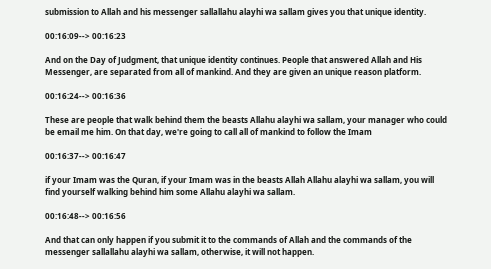submission to Allah and his messenger sallallahu alayhi wa sallam gives you that unique identity.

00:16:09--> 00:16:23

And on the Day of Judgment, that unique identity continues. People that answered Allah and His Messenger, are separated from all of mankind. And they are given an unique reason platform.

00:16:24--> 00:16:36

These are people that walk behind them the beasts Allahu alayhi wa sallam, your manager who could be email me him. On that day, we're going to call all of mankind to follow the Imam

00:16:37--> 00:16:47

if your Imam was the Quran, if your Imam was in the beasts Allah Allahu alayhi wa sallam, you will find yourself walking behind him some Allahu alayhi wa sallam.

00:16:48--> 00:16:56

And that can only happen if you submit it to the commands of Allah and the commands of the messenger sallallahu alayhi wa sallam, otherwise, it will not happen.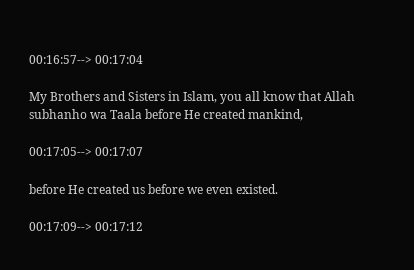00:16:57--> 00:17:04

My Brothers and Sisters in Islam, you all know that Allah subhanho wa Taala before He created mankind,

00:17:05--> 00:17:07

before He created us before we even existed.

00:17:09--> 00:17:12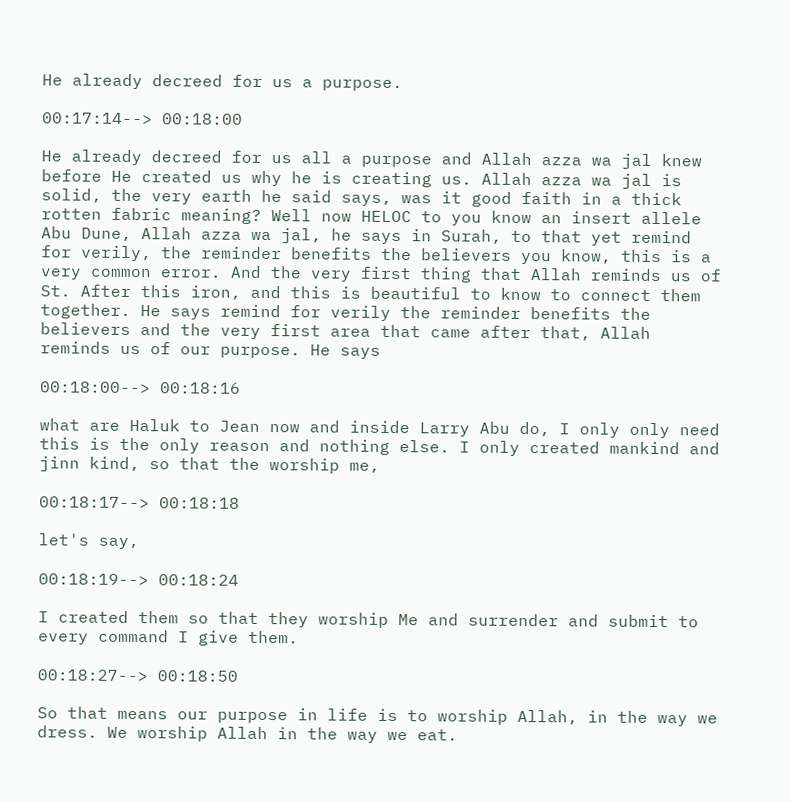He already decreed for us a purpose.

00:17:14--> 00:18:00

He already decreed for us all a purpose and Allah azza wa jal knew before He created us why he is creating us. Allah azza wa jal is solid, the very earth he said says, was it good faith in a thick rotten fabric meaning? Well now HELOC to you know an insert allele Abu Dune, Allah azza wa jal, he says in Surah, to that yet remind for verily, the reminder benefits the believers you know, this is a very common error. And the very first thing that Allah reminds us of St. After this iron, and this is beautiful to know to connect them together. He says remind for verily the reminder benefits the believers and the very first area that came after that, Allah reminds us of our purpose. He says

00:18:00--> 00:18:16

what are Haluk to Jean now and inside Larry Abu do, I only only need this is the only reason and nothing else. I only created mankind and jinn kind, so that the worship me,

00:18:17--> 00:18:18

let's say,

00:18:19--> 00:18:24

I created them so that they worship Me and surrender and submit to every command I give them.

00:18:27--> 00:18:50

So that means our purpose in life is to worship Allah, in the way we dress. We worship Allah in the way we eat.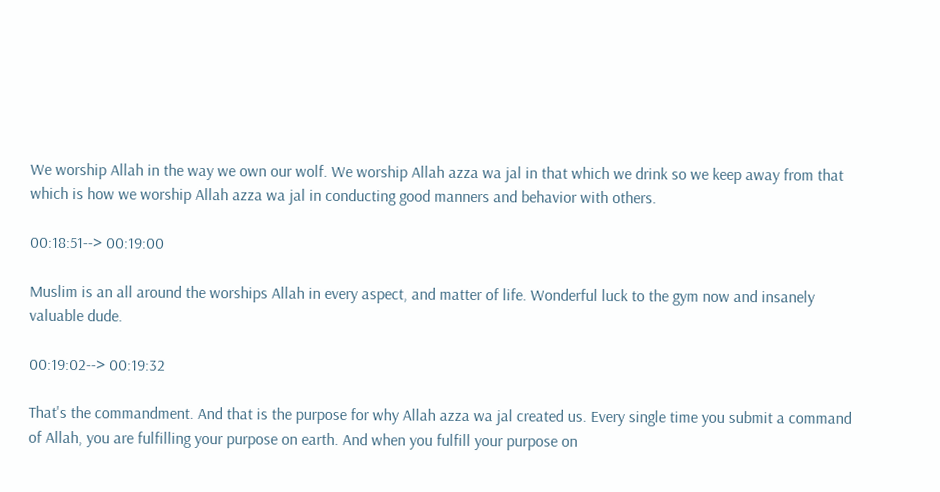We worship Allah in the way we own our wolf. We worship Allah azza wa jal in that which we drink so we keep away from that which is how we worship Allah azza wa jal in conducting good manners and behavior with others.

00:18:51--> 00:19:00

Muslim is an all around the worships Allah in every aspect, and matter of life. Wonderful luck to the gym now and insanely valuable dude.

00:19:02--> 00:19:32

That's the commandment. And that is the purpose for why Allah azza wa jal created us. Every single time you submit a command of Allah, you are fulfilling your purpose on earth. And when you fulfill your purpose on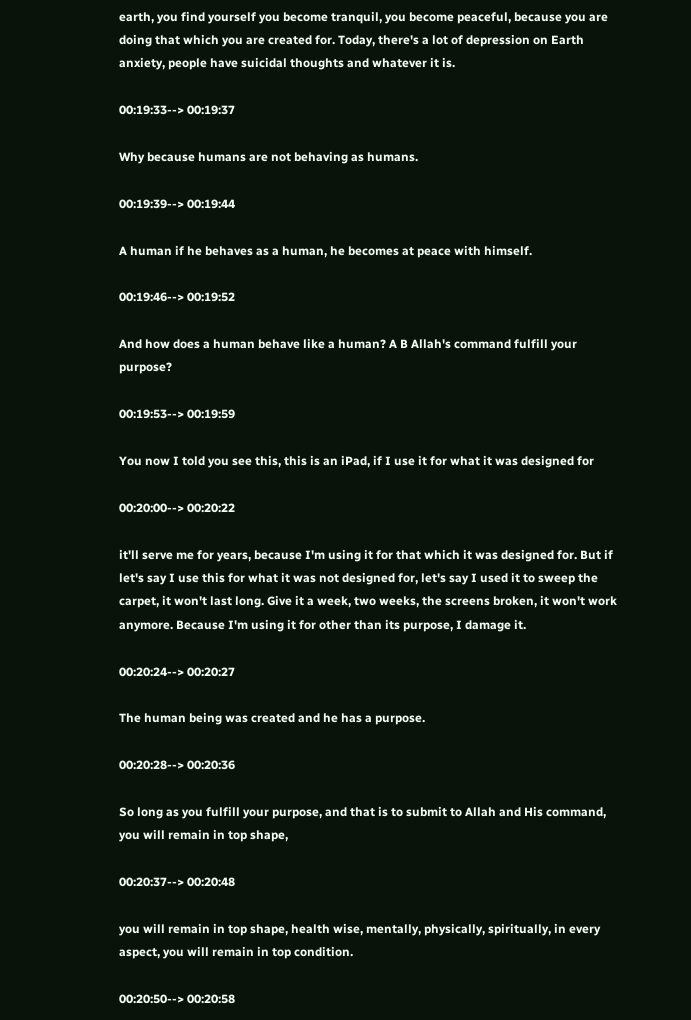earth, you find yourself you become tranquil, you become peaceful, because you are doing that which you are created for. Today, there's a lot of depression on Earth anxiety, people have suicidal thoughts and whatever it is.

00:19:33--> 00:19:37

Why because humans are not behaving as humans.

00:19:39--> 00:19:44

A human if he behaves as a human, he becomes at peace with himself.

00:19:46--> 00:19:52

And how does a human behave like a human? A B Allah's command fulfill your purpose?

00:19:53--> 00:19:59

You now I told you see this, this is an iPad, if I use it for what it was designed for

00:20:00--> 00:20:22

it'll serve me for years, because I'm using it for that which it was designed for. But if let's say I use this for what it was not designed for, let's say I used it to sweep the carpet, it won't last long. Give it a week, two weeks, the screens broken, it won't work anymore. Because I'm using it for other than its purpose, I damage it.

00:20:24--> 00:20:27

The human being was created and he has a purpose.

00:20:28--> 00:20:36

So long as you fulfill your purpose, and that is to submit to Allah and His command, you will remain in top shape,

00:20:37--> 00:20:48

you will remain in top shape, health wise, mentally, physically, spiritually, in every aspect, you will remain in top condition.

00:20:50--> 00:20:58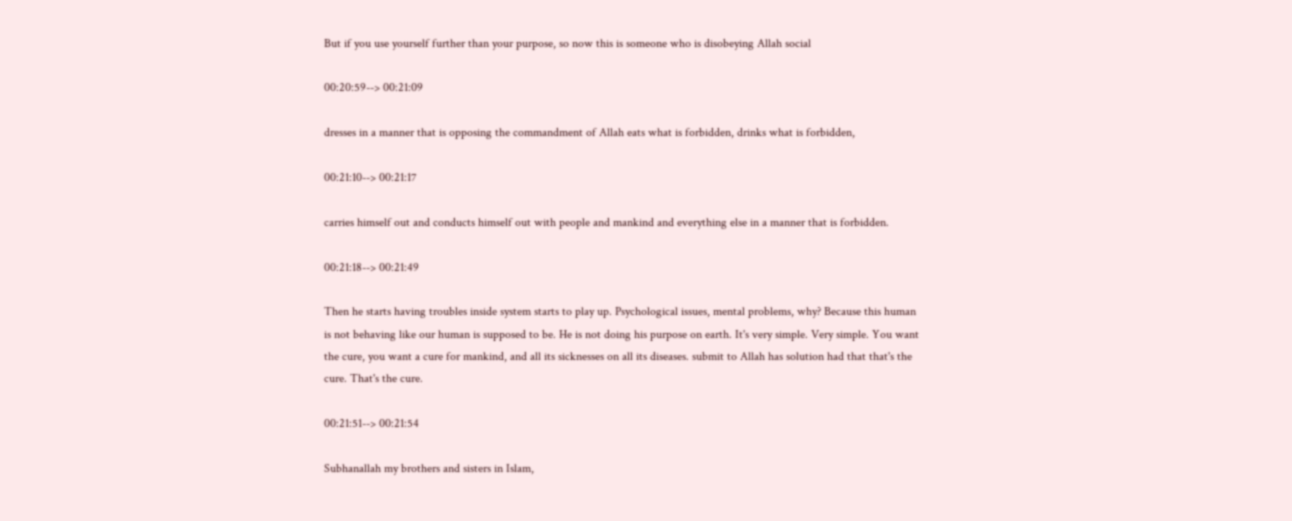But if you use yourself further than your purpose, so now this is someone who is disobeying Allah social

00:20:59--> 00:21:09

dresses in a manner that is opposing the commandment of Allah eats what is forbidden, drinks what is forbidden,

00:21:10--> 00:21:17

carries himself out and conducts himself out with people and mankind and everything else in a manner that is forbidden.

00:21:18--> 00:21:49

Then he starts having troubles inside system starts to play up. Psychological issues, mental problems, why? Because this human is not behaving like our human is supposed to be. He is not doing his purpose on earth. It's very simple. Very simple. You want the cure, you want a cure for mankind, and all its sicknesses on all its diseases. submit to Allah has solution had that that's the cure. That's the cure.

00:21:51--> 00:21:54

Subhanallah my brothers and sisters in Islam,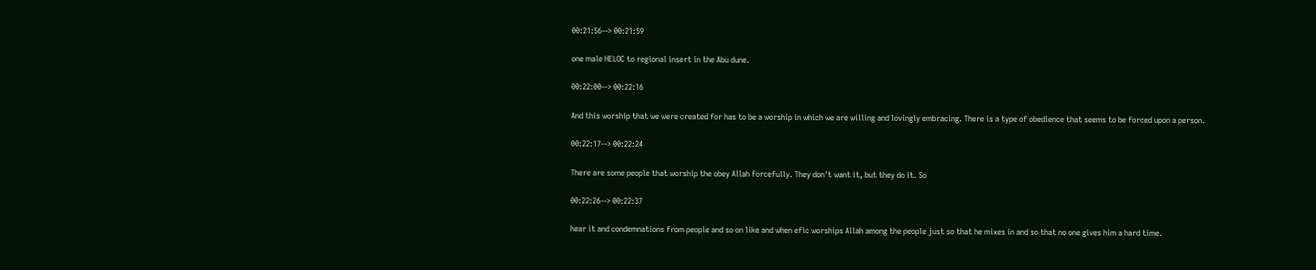00:21:56--> 00:21:59

one male HELOC to regional insert in the Abu dune.

00:22:00--> 00:22:16

And this worship that we were created for has to be a worship in which we are willing and lovingly embracing. There is a type of obedience that seems to be forced upon a person.

00:22:17--> 00:22:24

There are some people that worship the obey Allah forcefully. They don't want it, but they do it. So

00:22:26--> 00:22:37

hear it and condemnations from people and so on like and when efic worships Allah among the people just so that he mixes in and so that no one gives him a hard time.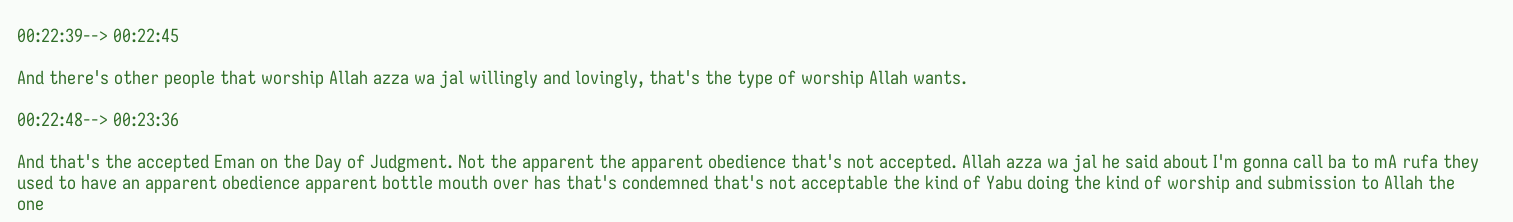00:22:39--> 00:22:45

And there's other people that worship Allah azza wa jal willingly and lovingly, that's the type of worship Allah wants.

00:22:48--> 00:23:36

And that's the accepted Eman on the Day of Judgment. Not the apparent the apparent obedience that's not accepted. Allah azza wa jal he said about I'm gonna call ba to mA rufa they used to have an apparent obedience apparent bottle mouth over has that's condemned that's not acceptable the kind of Yabu doing the kind of worship and submission to Allah the one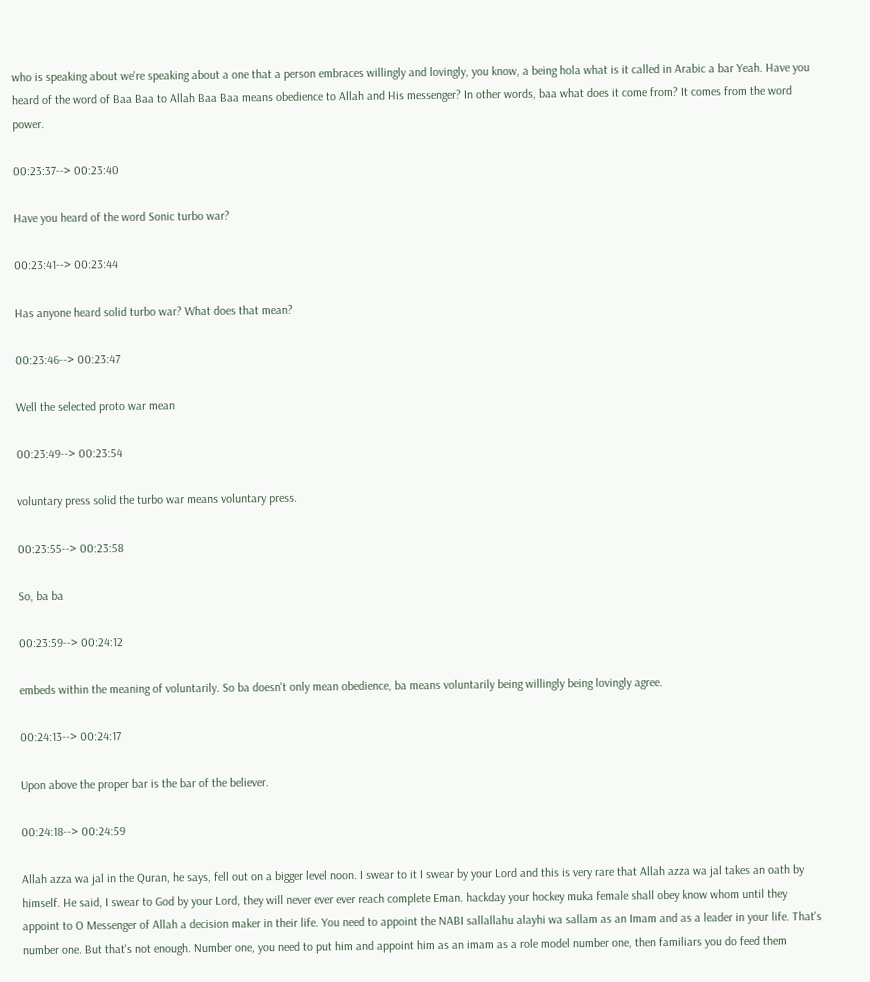who is speaking about we're speaking about a one that a person embraces willingly and lovingly, you know, a being hola what is it called in Arabic a bar Yeah. Have you heard of the word of Baa Baa to Allah Baa Baa means obedience to Allah and His messenger? In other words, baa what does it come from? It comes from the word power.

00:23:37--> 00:23:40

Have you heard of the word Sonic turbo war?

00:23:41--> 00:23:44

Has anyone heard solid turbo war? What does that mean?

00:23:46--> 00:23:47

Well the selected proto war mean

00:23:49--> 00:23:54

voluntary press solid the turbo war means voluntary press.

00:23:55--> 00:23:58

So, ba ba

00:23:59--> 00:24:12

embeds within the meaning of voluntarily. So ba doesn't only mean obedience, ba means voluntarily being willingly being lovingly agree.

00:24:13--> 00:24:17

Upon above the proper bar is the bar of the believer.

00:24:18--> 00:24:59

Allah azza wa jal in the Quran, he says, fell out on a bigger level noon. I swear to it I swear by your Lord and this is very rare that Allah azza wa jal takes an oath by himself. He said, I swear to God by your Lord, they will never ever ever reach complete Eman. hackday your hockey muka female shall obey know whom until they appoint to O Messenger of Allah a decision maker in their life. You need to appoint the NABI sallallahu alayhi wa sallam as an Imam and as a leader in your life. That's number one. But that's not enough. Number one, you need to put him and appoint him as an imam as a role model number one, then familiars you do feed them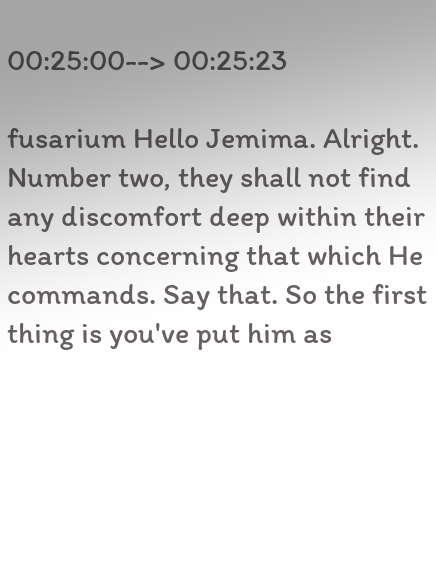00:25:00--> 00:25:23

fusarium Hello Jemima. Alright. Number two, they shall not find any discomfort deep within their hearts concerning that which He commands. Say that. So the first thing is you've put him as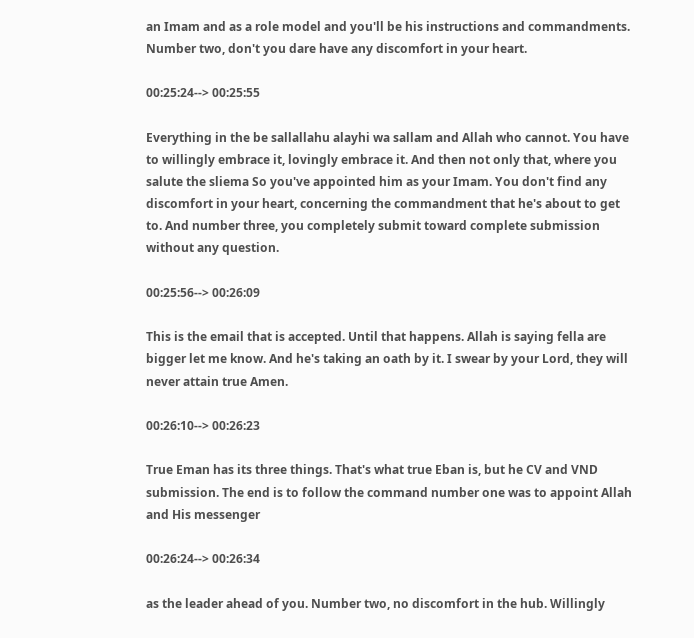an Imam and as a role model and you'll be his instructions and commandments. Number two, don't you dare have any discomfort in your heart.

00:25:24--> 00:25:55

Everything in the be sallallahu alayhi wa sallam and Allah who cannot. You have to willingly embrace it, lovingly embrace it. And then not only that, where you salute the sliema So you've appointed him as your Imam. You don't find any discomfort in your heart, concerning the commandment that he's about to get to. And number three, you completely submit toward complete submission without any question.

00:25:56--> 00:26:09

This is the email that is accepted. Until that happens. Allah is saying fella are bigger let me know. And he's taking an oath by it. I swear by your Lord, they will never attain true Amen.

00:26:10--> 00:26:23

True Eman has its three things. That's what true Eban is, but he CV and VND submission. The end is to follow the command number one was to appoint Allah and His messenger

00:26:24--> 00:26:34

as the leader ahead of you. Number two, no discomfort in the hub. Willingly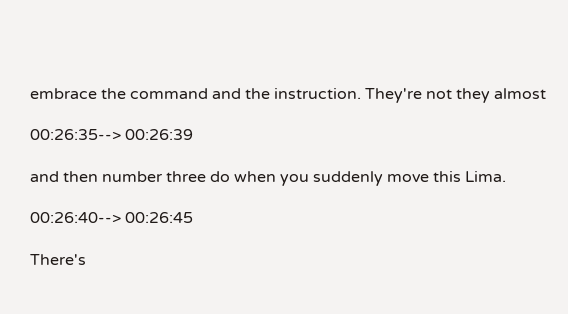embrace the command and the instruction. They're not they almost

00:26:35--> 00:26:39

and then number three do when you suddenly move this Lima.

00:26:40--> 00:26:45

There's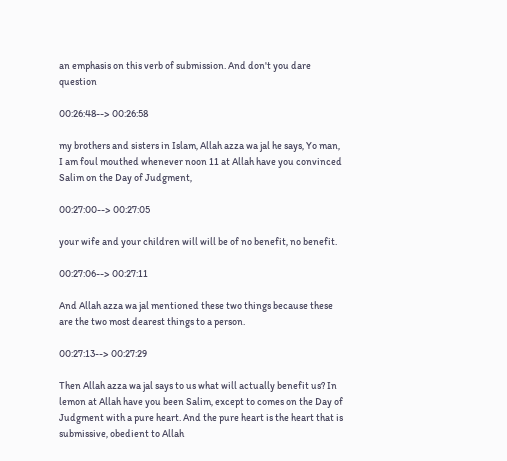an emphasis on this verb of submission. And don't you dare question

00:26:48--> 00:26:58

my brothers and sisters in Islam, Allah azza wa jal he says, Yo man, I am foul mouthed whenever noon 11 at Allah have you convinced Salim on the Day of Judgment,

00:27:00--> 00:27:05

your wife and your children will will be of no benefit, no benefit.

00:27:06--> 00:27:11

And Allah azza wa jal mentioned these two things because these are the two most dearest things to a person.

00:27:13--> 00:27:29

Then Allah azza wa jal says to us what will actually benefit us? In lemon at Allah have you been Salim, except to comes on the Day of Judgment with a pure heart. And the pure heart is the heart that is submissive, obedient to Allah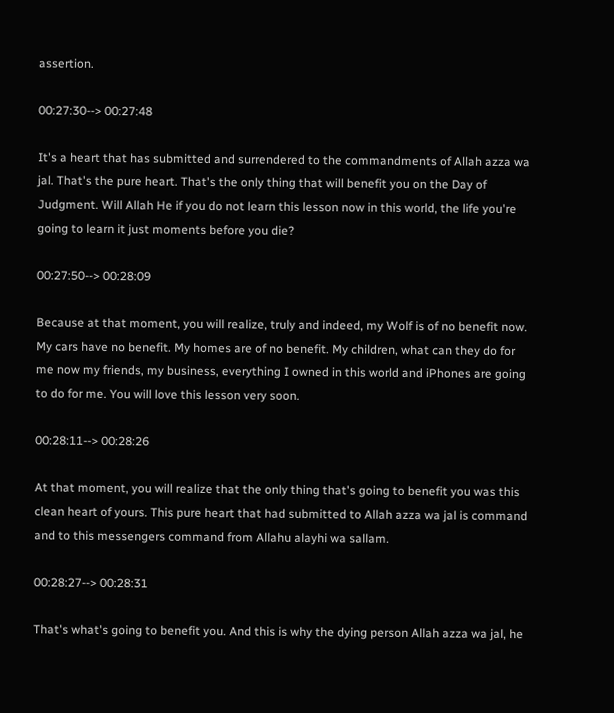assertion.

00:27:30--> 00:27:48

It's a heart that has submitted and surrendered to the commandments of Allah azza wa jal. That's the pure heart. That's the only thing that will benefit you on the Day of Judgment. Will Allah He if you do not learn this lesson now in this world, the life you're going to learn it just moments before you die?

00:27:50--> 00:28:09

Because at that moment, you will realize, truly and indeed, my Wolf is of no benefit now. My cars have no benefit. My homes are of no benefit. My children, what can they do for me now my friends, my business, everything I owned in this world and iPhones are going to do for me. You will love this lesson very soon.

00:28:11--> 00:28:26

At that moment, you will realize that the only thing that's going to benefit you was this clean heart of yours. This pure heart that had submitted to Allah azza wa jal is command and to this messengers command from Allahu alayhi wa sallam.

00:28:27--> 00:28:31

That's what's going to benefit you. And this is why the dying person Allah azza wa jal, he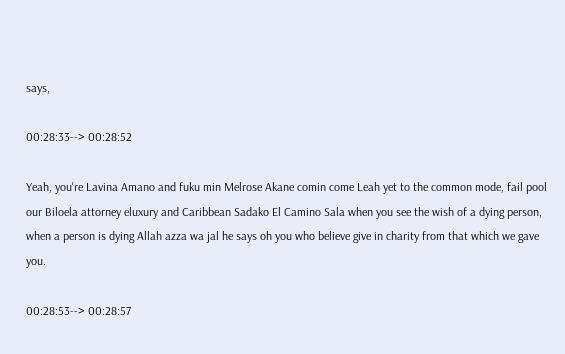says,

00:28:33--> 00:28:52

Yeah, you're Lavina Amano and fuku min Melrose Akane comin come Leah yet to the common mode, fail pool our Biloela attorney eluxury and Caribbean Sadako El Camino Sala when you see the wish of a dying person, when a person is dying Allah azza wa jal he says oh you who believe give in charity from that which we gave you.

00:28:53--> 00:28:57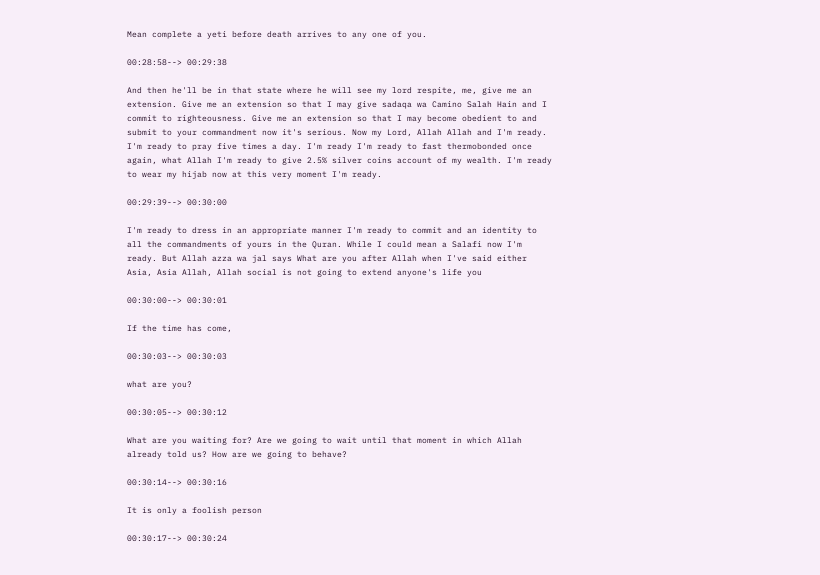Mean complete a yeti before death arrives to any one of you.

00:28:58--> 00:29:38

And then he'll be in that state where he will see my lord respite, me, give me an extension. Give me an extension so that I may give sadaqa wa Camino Salah Hain and I commit to righteousness. Give me an extension so that I may become obedient to and submit to your commandment now it's serious. Now my Lord, Allah Allah and I'm ready. I'm ready to pray five times a day. I'm ready I'm ready to fast thermobonded once again, what Allah I'm ready to give 2.5% silver coins account of my wealth. I'm ready to wear my hijab now at this very moment I'm ready.

00:29:39--> 00:30:00

I'm ready to dress in an appropriate manner I'm ready to commit and an identity to all the commandments of yours in the Quran. While I could mean a Salafi now I'm ready. But Allah azza wa jal says What are you after Allah when I've said either Asia, Asia Allah, Allah social is not going to extend anyone's life you

00:30:00--> 00:30:01

If the time has come,

00:30:03--> 00:30:03

what are you?

00:30:05--> 00:30:12

What are you waiting for? Are we going to wait until that moment in which Allah already told us? How are we going to behave?

00:30:14--> 00:30:16

It is only a foolish person

00:30:17--> 00:30:24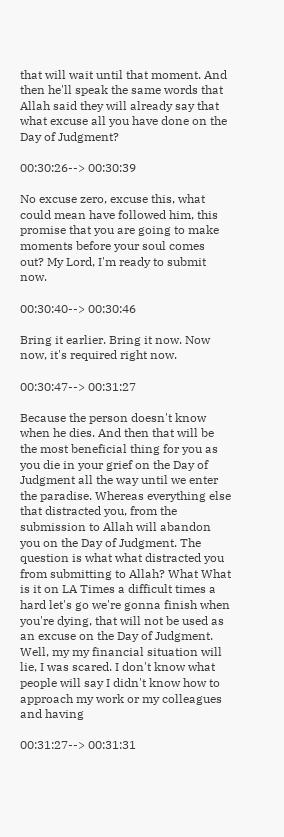that will wait until that moment. And then he'll speak the same words that Allah said they will already say that what excuse all you have done on the Day of Judgment?

00:30:26--> 00:30:39

No excuse zero, excuse this, what could mean have followed him, this promise that you are going to make moments before your soul comes out? My Lord, I'm ready to submit now.

00:30:40--> 00:30:46

Bring it earlier. Bring it now. Now now, it's required right now.

00:30:47--> 00:31:27

Because the person doesn't know when he dies. And then that will be the most beneficial thing for you as you die in your grief on the Day of Judgment all the way until we enter the paradise. Whereas everything else that distracted you, from the submission to Allah will abandon you on the Day of Judgment. The question is what what distracted you from submitting to Allah? What What is it on LA Times a difficult times a hard let's go we're gonna finish when you're dying, that will not be used as an excuse on the Day of Judgment. Well, my my financial situation will lie, I was scared. I don't know what people will say I didn't know how to approach my work or my colleagues and having

00:31:27--> 00:31:31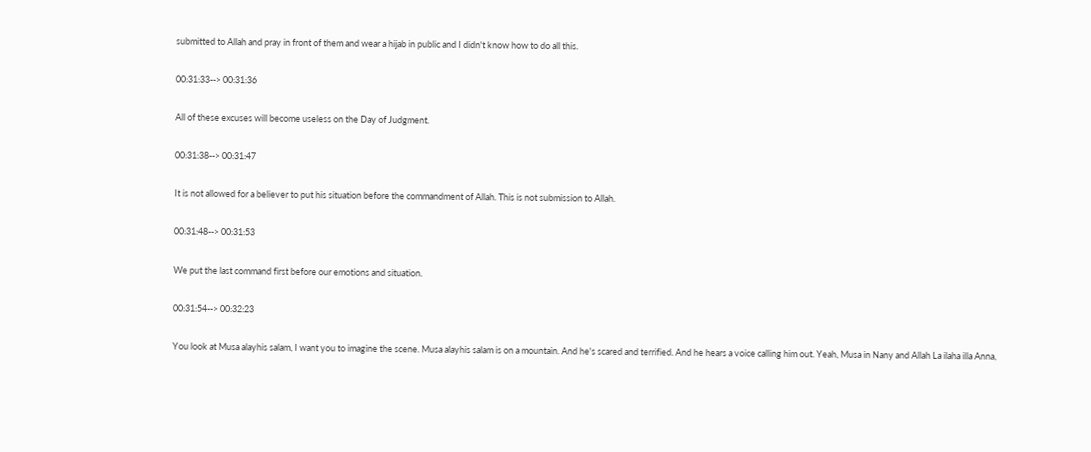submitted to Allah and pray in front of them and wear a hijab in public and I didn't know how to do all this.

00:31:33--> 00:31:36

All of these excuses will become useless on the Day of Judgment.

00:31:38--> 00:31:47

It is not allowed for a believer to put his situation before the commandment of Allah. This is not submission to Allah.

00:31:48--> 00:31:53

We put the last command first before our emotions and situation.

00:31:54--> 00:32:23

You look at Musa alayhis salam, I want you to imagine the scene. Musa alayhis salam is on a mountain. And he's scared and terrified. And he hears a voice calling him out. Yeah, Musa in Nany and Allah La ilaha illa Anna,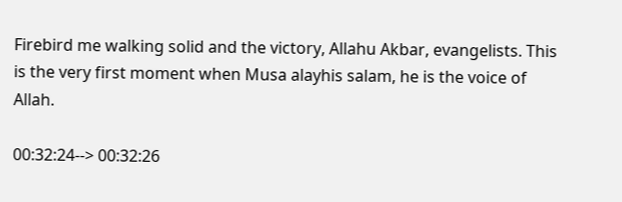Firebird me walking solid and the victory, Allahu Akbar, evangelists. This is the very first moment when Musa alayhis salam, he is the voice of Allah.

00:32:24--> 00:32:26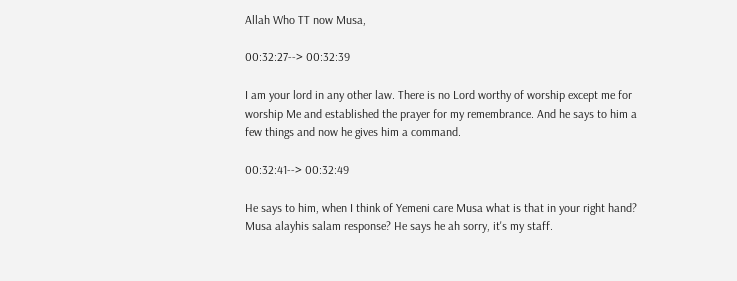Allah Who TT now Musa,

00:32:27--> 00:32:39

I am your lord in any other law. There is no Lord worthy of worship except me for worship Me and established the prayer for my remembrance. And he says to him a few things and now he gives him a command.

00:32:41--> 00:32:49

He says to him, when I think of Yemeni care Musa what is that in your right hand? Musa alayhis salam response? He says he ah sorry, it's my staff.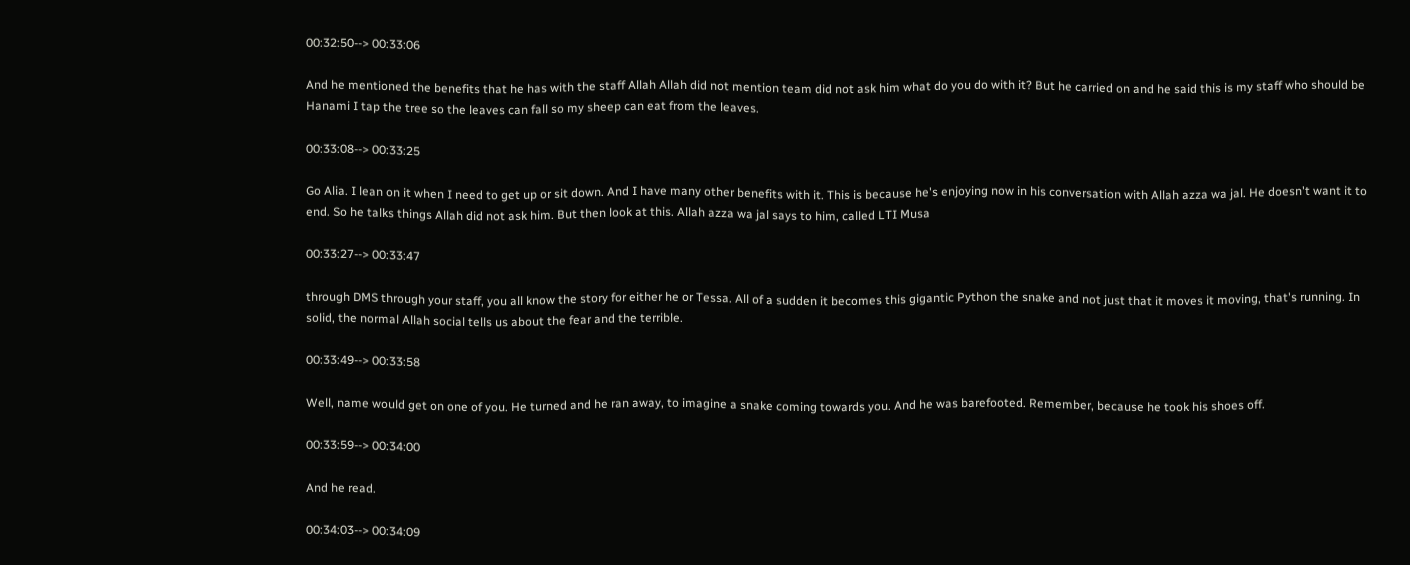00:32:50--> 00:33:06

And he mentioned the benefits that he has with the staff Allah Allah did not mention team did not ask him what do you do with it? But he carried on and he said this is my staff who should be Hanami I tap the tree so the leaves can fall so my sheep can eat from the leaves.

00:33:08--> 00:33:25

Go Alia. I lean on it when I need to get up or sit down. And I have many other benefits with it. This is because he's enjoying now in his conversation with Allah azza wa jal. He doesn't want it to end. So he talks things Allah did not ask him. But then look at this. Allah azza wa jal says to him, called LTI Musa

00:33:27--> 00:33:47

through DMS through your staff, you all know the story for either he or Tessa. All of a sudden it becomes this gigantic Python the snake and not just that it moves it moving, that's running. In solid, the normal Allah social tells us about the fear and the terrible.

00:33:49--> 00:33:58

Well, name would get on one of you. He turned and he ran away, to imagine a snake coming towards you. And he was barefooted. Remember, because he took his shoes off.

00:33:59--> 00:34:00

And he read.

00:34:03--> 00:34:09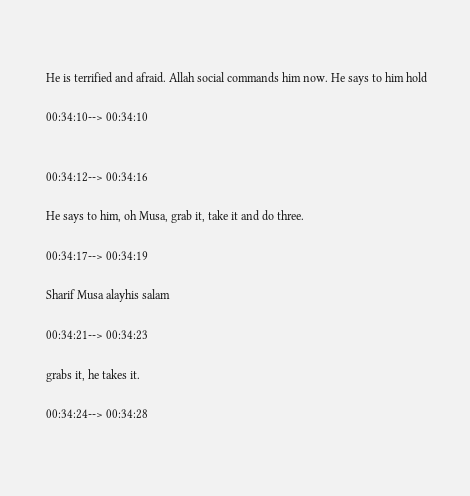He is terrified and afraid. Allah social commands him now. He says to him hold

00:34:10--> 00:34:10


00:34:12--> 00:34:16

He says to him, oh Musa, grab it, take it and do three.

00:34:17--> 00:34:19

Sharif Musa alayhis salam

00:34:21--> 00:34:23

grabs it, he takes it.

00:34:24--> 00:34:28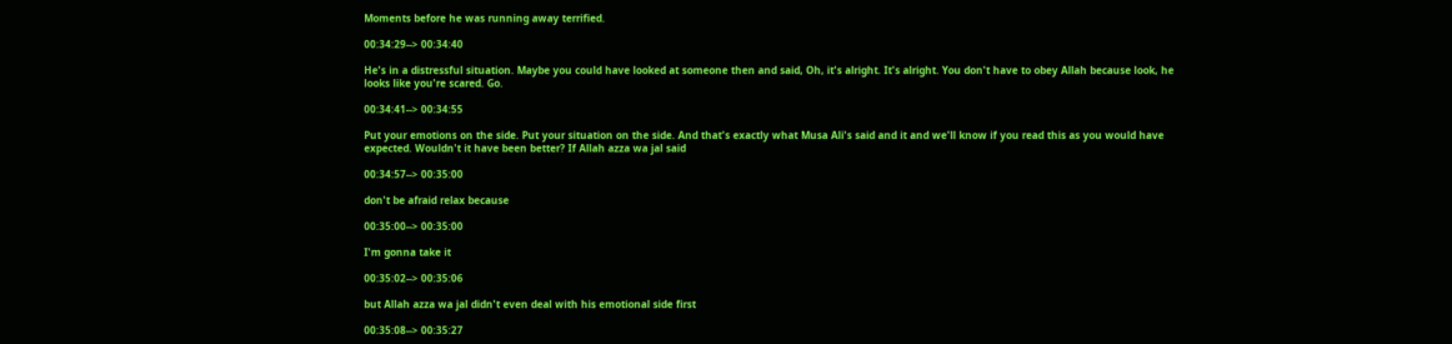Moments before he was running away terrified.

00:34:29--> 00:34:40

He's in a distressful situation. Maybe you could have looked at someone then and said, Oh, it's alright. It's alright. You don't have to obey Allah because look, he looks like you're scared. Go.

00:34:41--> 00:34:55

Put your emotions on the side. Put your situation on the side. And that's exactly what Musa Ali's said and it and we'll know if you read this as you would have expected. Wouldn't it have been better? If Allah azza wa jal said

00:34:57--> 00:35:00

don't be afraid relax because

00:35:00--> 00:35:00

I'm gonna take it

00:35:02--> 00:35:06

but Allah azza wa jal didn't even deal with his emotional side first

00:35:08--> 00:35:27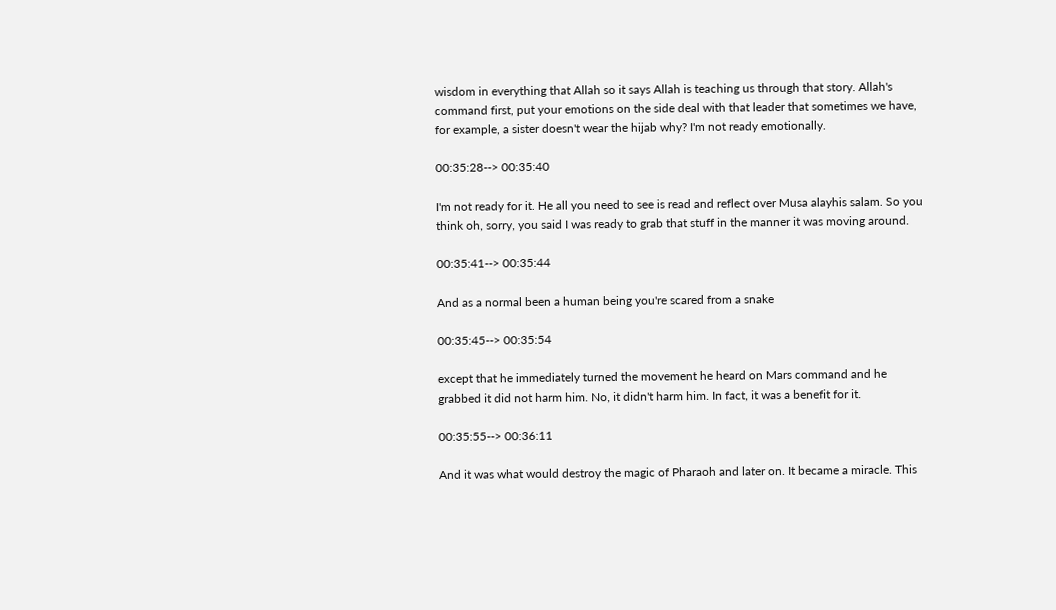wisdom in everything that Allah so it says Allah is teaching us through that story. Allah's command first, put your emotions on the side deal with that leader that sometimes we have, for example, a sister doesn't wear the hijab why? I'm not ready emotionally.

00:35:28--> 00:35:40

I'm not ready for it. He all you need to see is read and reflect over Musa alayhis salam. So you think oh, sorry, you said I was ready to grab that stuff in the manner it was moving around.

00:35:41--> 00:35:44

And as a normal been a human being you're scared from a snake

00:35:45--> 00:35:54

except that he immediately turned the movement he heard on Mars command and he grabbed it did not harm him. No, it didn't harm him. In fact, it was a benefit for it.

00:35:55--> 00:36:11

And it was what would destroy the magic of Pharaoh and later on. It became a miracle. This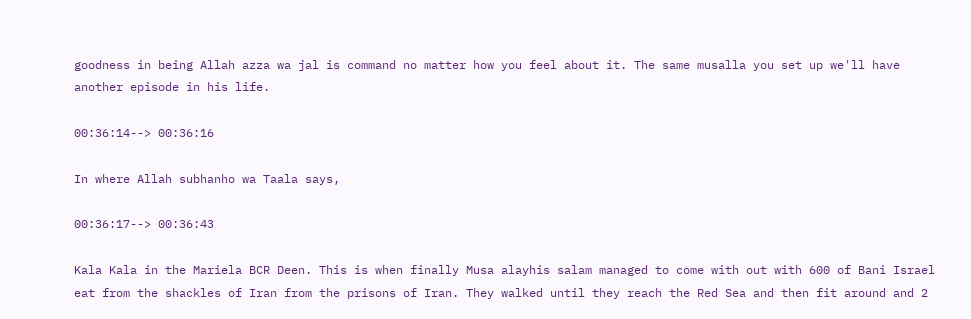goodness in being Allah azza wa jal is command no matter how you feel about it. The same musalla you set up we'll have another episode in his life.

00:36:14--> 00:36:16

In where Allah subhanho wa Taala says,

00:36:17--> 00:36:43

Kala Kala in the Mariela BCR Deen. This is when finally Musa alayhis salam managed to come with out with 600 of Bani Israel eat from the shackles of Iran from the prisons of Iran. They walked until they reach the Red Sea and then fit around and 2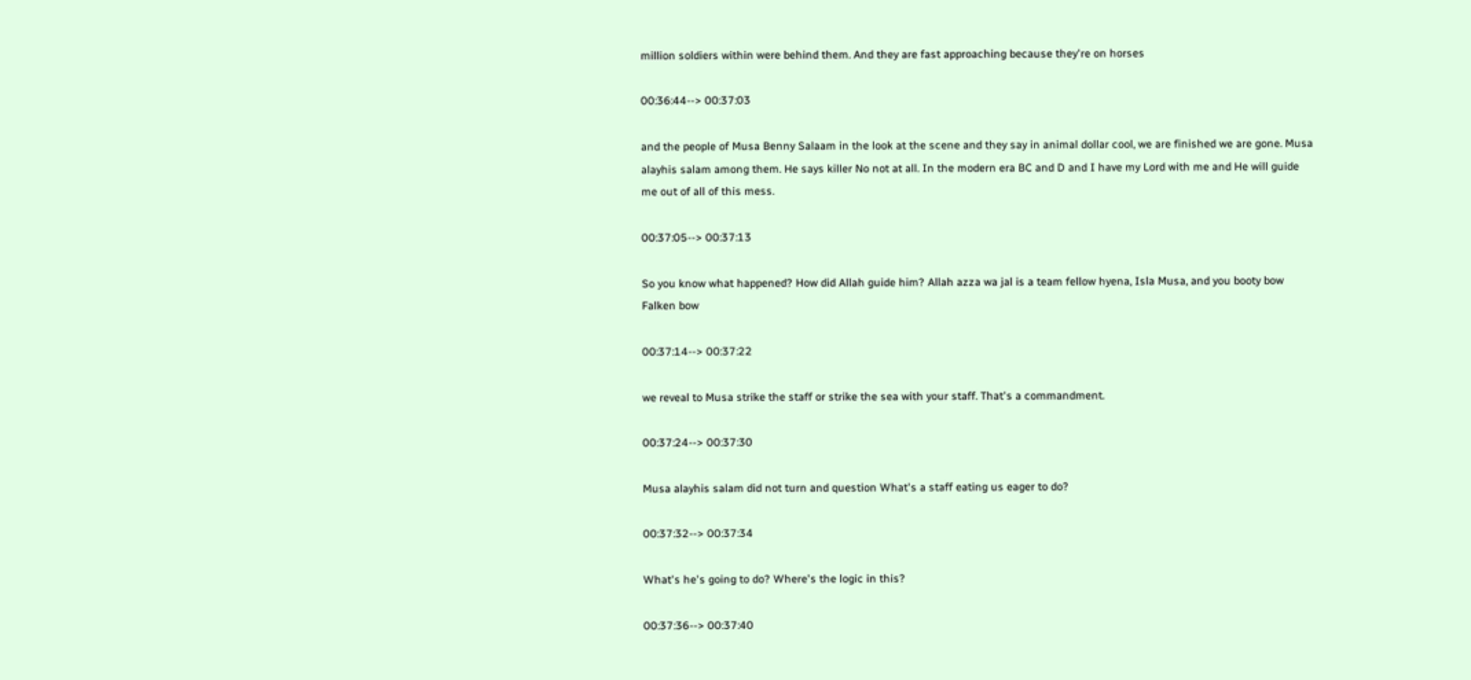million soldiers within were behind them. And they are fast approaching because they're on horses

00:36:44--> 00:37:03

and the people of Musa Benny Salaam in the look at the scene and they say in animal dollar cool, we are finished we are gone. Musa alayhis salam among them. He says killer No not at all. In the modern era BC and D and I have my Lord with me and He will guide me out of all of this mess.

00:37:05--> 00:37:13

So you know what happened? How did Allah guide him? Allah azza wa jal is a team fellow hyena, Isla Musa, and you booty bow Falken bow

00:37:14--> 00:37:22

we reveal to Musa strike the staff or strike the sea with your staff. That's a commandment.

00:37:24--> 00:37:30

Musa alayhis salam did not turn and question What's a staff eating us eager to do?

00:37:32--> 00:37:34

What's he's going to do? Where's the logic in this?

00:37:36--> 00:37:40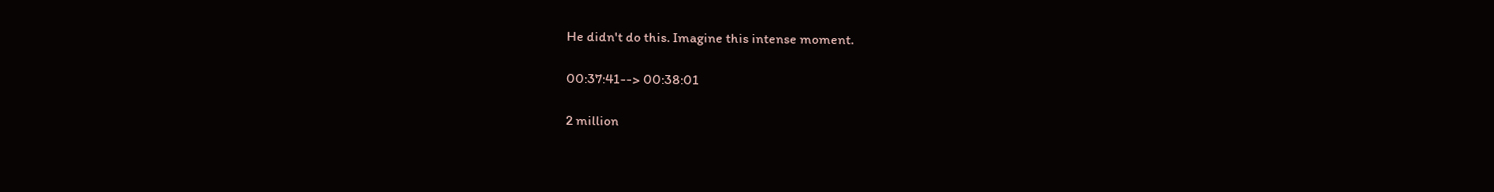He didn't do this. Imagine this intense moment.

00:37:41--> 00:38:01

2 million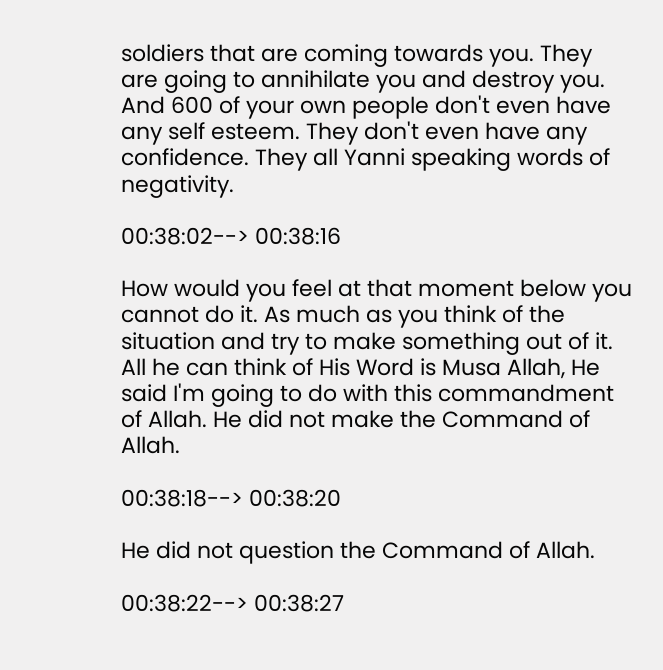soldiers that are coming towards you. They are going to annihilate you and destroy you. And 600 of your own people don't even have any self esteem. They don't even have any confidence. They all Yanni speaking words of negativity.

00:38:02--> 00:38:16

How would you feel at that moment below you cannot do it. As much as you think of the situation and try to make something out of it. All he can think of His Word is Musa Allah, He said I'm going to do with this commandment of Allah. He did not make the Command of Allah.

00:38:18--> 00:38:20

He did not question the Command of Allah.

00:38:22--> 00:38:27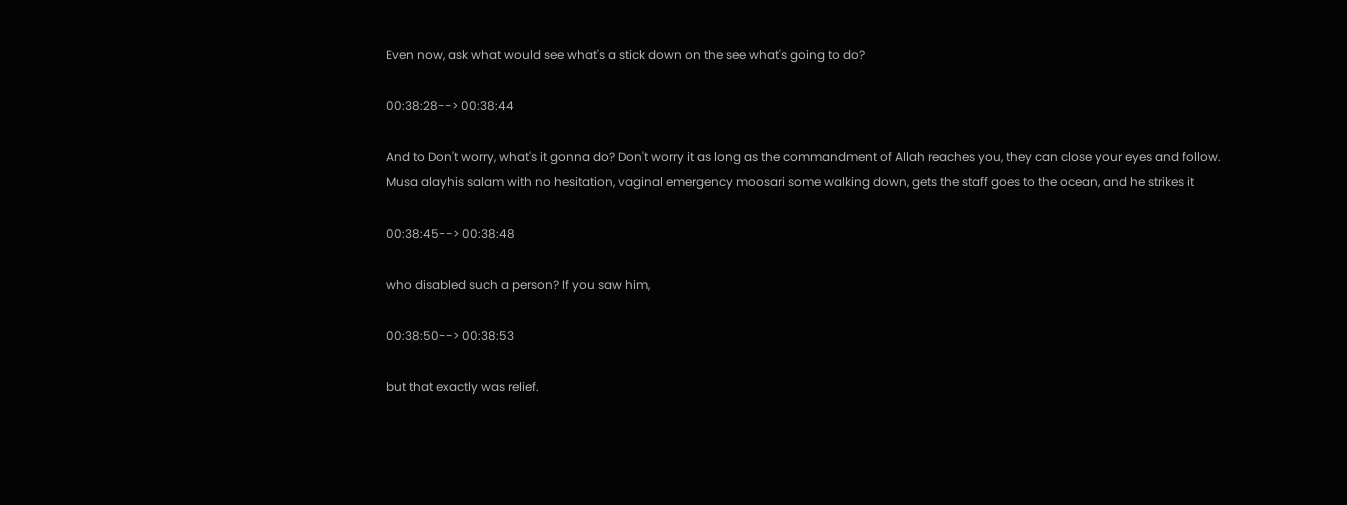Even now, ask what would see what's a stick down on the see what's going to do?

00:38:28--> 00:38:44

And to Don't worry, what's it gonna do? Don't worry it as long as the commandment of Allah reaches you, they can close your eyes and follow. Musa alayhis salam with no hesitation, vaginal emergency moosari some walking down, gets the staff goes to the ocean, and he strikes it

00:38:45--> 00:38:48

who disabled such a person? If you saw him,

00:38:50--> 00:38:53

but that exactly was relief.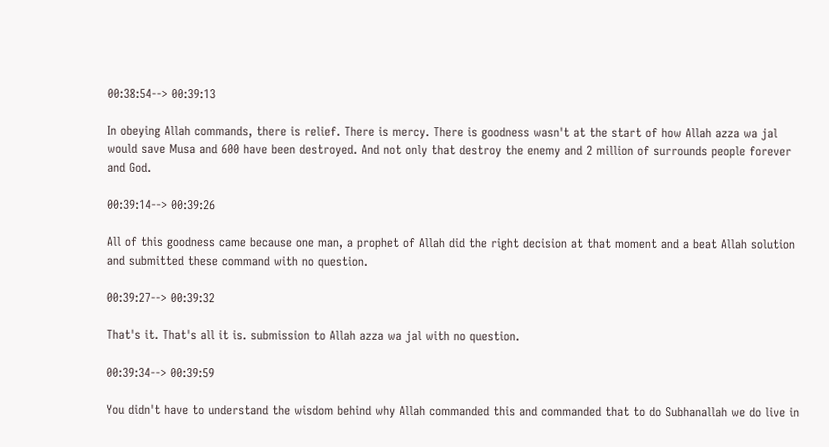00:38:54--> 00:39:13

In obeying Allah commands, there is relief. There is mercy. There is goodness wasn't at the start of how Allah azza wa jal would save Musa and 600 have been destroyed. And not only that destroy the enemy and 2 million of surrounds people forever and God.

00:39:14--> 00:39:26

All of this goodness came because one man, a prophet of Allah did the right decision at that moment and a beat Allah solution and submitted these command with no question.

00:39:27--> 00:39:32

That's it. That's all it is. submission to Allah azza wa jal with no question.

00:39:34--> 00:39:59

You didn't have to understand the wisdom behind why Allah commanded this and commanded that to do Subhanallah we do live in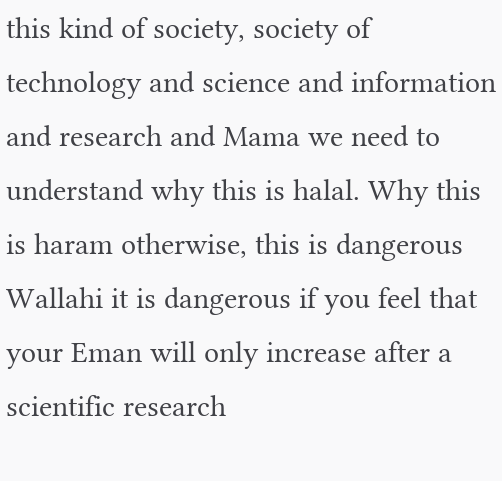this kind of society, society of technology and science and information and research and Mama we need to understand why this is halal. Why this is haram otherwise, this is dangerous Wallahi it is dangerous if you feel that your Eman will only increase after a scientific research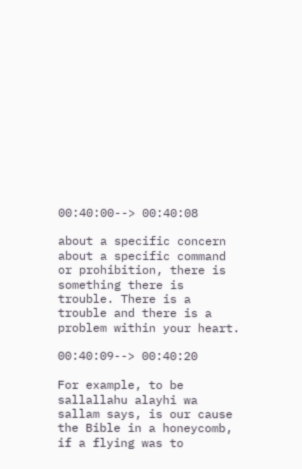00:40:00--> 00:40:08

about a specific concern about a specific command or prohibition, there is something there is trouble. There is a trouble and there is a problem within your heart.

00:40:09--> 00:40:20

For example, to be sallallahu alayhi wa sallam says, is our cause the Bible in a honeycomb, if a flying was to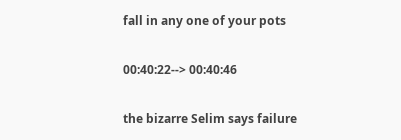fall in any one of your pots

00:40:22--> 00:40:46

the bizarre Selim says failure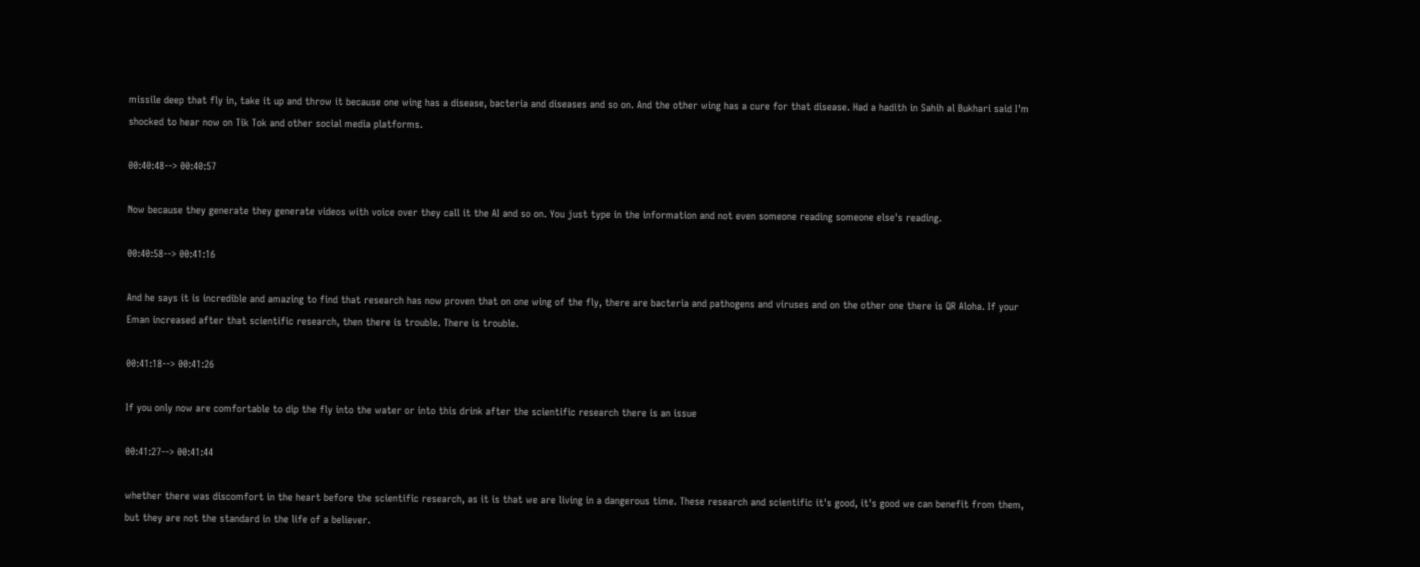missile deep that fly in, take it up and throw it because one wing has a disease, bacteria and diseases and so on. And the other wing has a cure for that disease. Had a hadith in Sahih al Bukhari said I'm shocked to hear now on Tik Tok and other social media platforms.

00:40:48--> 00:40:57

Now because they generate they generate videos with voice over they call it the AI and so on. You just type in the information and not even someone reading someone else's reading.

00:40:58--> 00:41:16

And he says it is incredible and amazing to find that research has now proven that on one wing of the fly, there are bacteria and pathogens and viruses and on the other one there is QR Aloha. If your Eman increased after that scientific research, then there is trouble. There is trouble.

00:41:18--> 00:41:26

If you only now are comfortable to dip the fly into the water or into this drink after the scientific research there is an issue

00:41:27--> 00:41:44

whether there was discomfort in the heart before the scientific research, as it is that we are living in a dangerous time. These research and scientific it's good, it's good we can benefit from them, but they are not the standard in the life of a believer.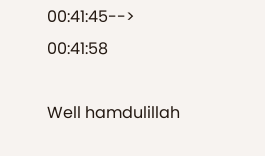00:41:45--> 00:41:58

Well hamdulillah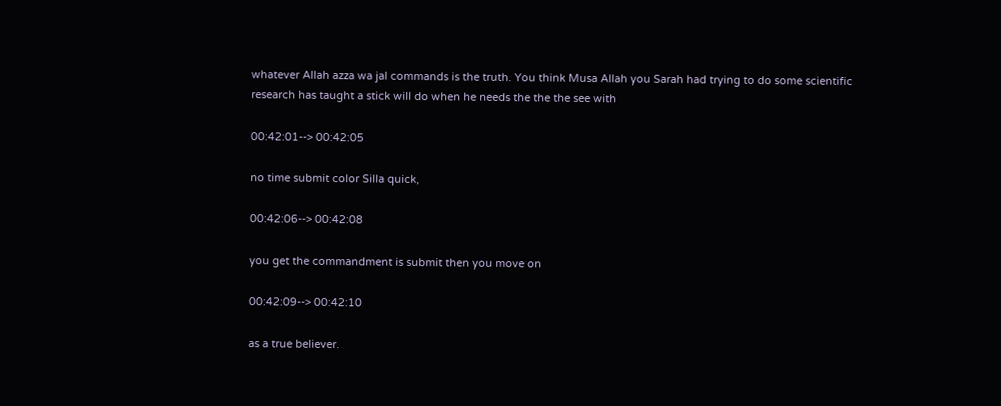whatever Allah azza wa jal commands is the truth. You think Musa Allah you Sarah had trying to do some scientific research has taught a stick will do when he needs the the the see with

00:42:01--> 00:42:05

no time submit color Silla quick,

00:42:06--> 00:42:08

you get the commandment is submit then you move on

00:42:09--> 00:42:10

as a true believer.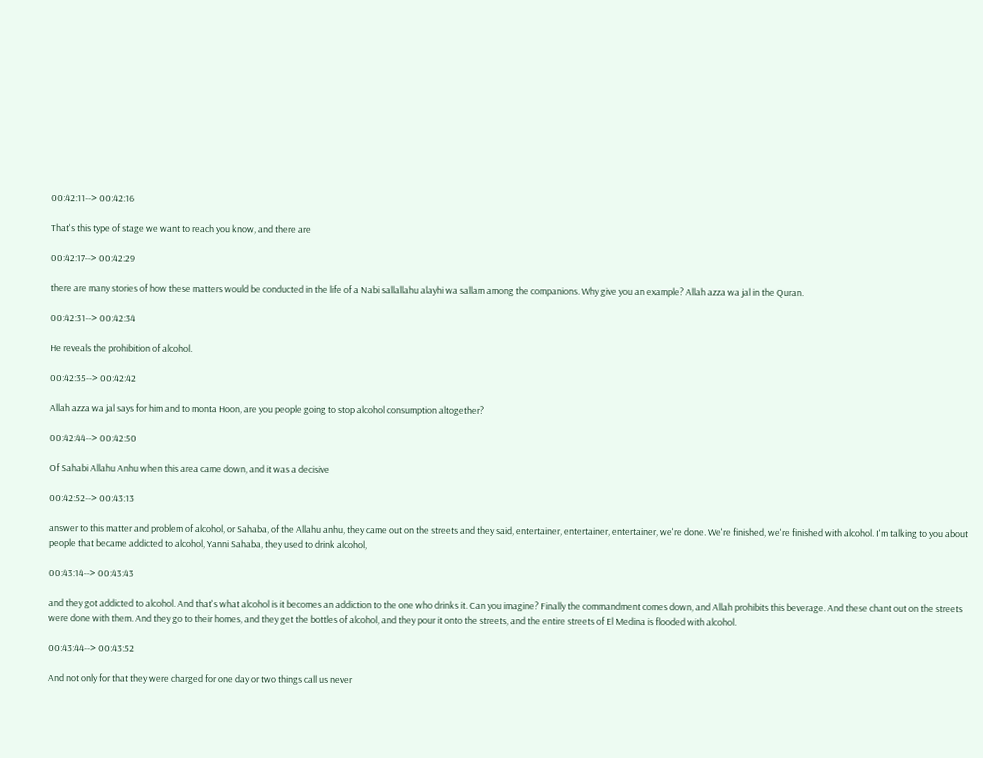00:42:11--> 00:42:16

That's this type of stage we want to reach you know, and there are

00:42:17--> 00:42:29

there are many stories of how these matters would be conducted in the life of a Nabi sallallahu alayhi wa sallam among the companions. Why give you an example? Allah azza wa jal in the Quran.

00:42:31--> 00:42:34

He reveals the prohibition of alcohol.

00:42:35--> 00:42:42

Allah azza wa jal says for him and to monta Hoon, are you people going to stop alcohol consumption altogether?

00:42:44--> 00:42:50

Of Sahabi Allahu Anhu when this area came down, and it was a decisive

00:42:52--> 00:43:13

answer to this matter and problem of alcohol, or Sahaba, of the Allahu anhu, they came out on the streets and they said, entertainer, entertainer, entertainer, we're done. We're finished, we're finished with alcohol. I'm talking to you about people that became addicted to alcohol, Yanni Sahaba, they used to drink alcohol,

00:43:14--> 00:43:43

and they got addicted to alcohol. And that's what alcohol is it becomes an addiction to the one who drinks it. Can you imagine? Finally the commandment comes down, and Allah prohibits this beverage. And these chant out on the streets were done with them. And they go to their homes, and they get the bottles of alcohol, and they pour it onto the streets, and the entire streets of El Medina is flooded with alcohol.

00:43:44--> 00:43:52

And not only for that they were charged for one day or two things call us never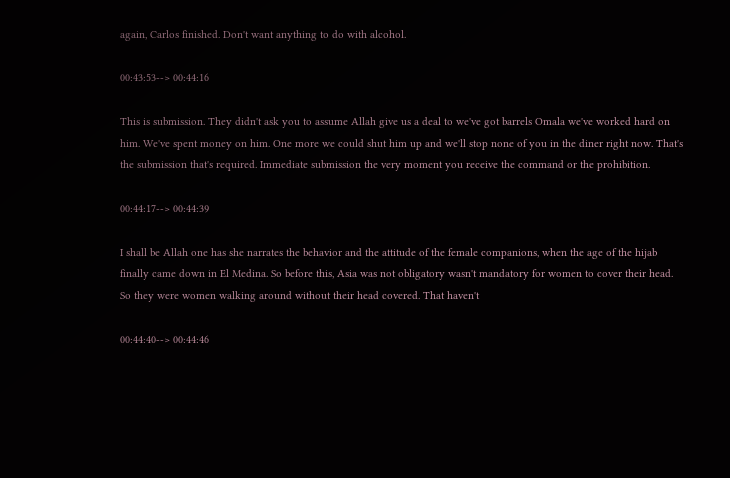again, Carlos finished. Don't want anything to do with alcohol.

00:43:53--> 00:44:16

This is submission. They didn't ask you to assume Allah give us a deal to we've got barrels Omala we've worked hard on him. We've spent money on him. One more we could shut him up and we'll stop none of you in the diner right now. That's the submission that's required. Immediate submission the very moment you receive the command or the prohibition.

00:44:17--> 00:44:39

I shall be Allah one has she narrates the behavior and the attitude of the female companions, when the age of the hijab finally came down in El Medina. So before this, Asia was not obligatory wasn't mandatory for women to cover their head. So they were women walking around without their head covered. That haven't

00:44:40--> 00:44:46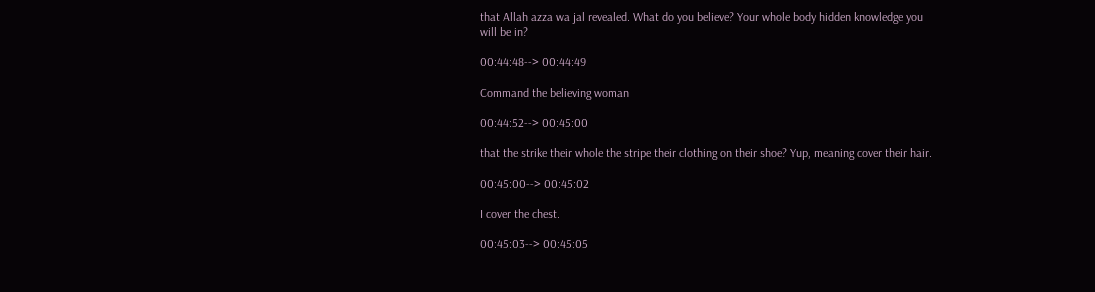that Allah azza wa jal revealed. What do you believe? Your whole body hidden knowledge you will be in?

00:44:48--> 00:44:49

Command the believing woman

00:44:52--> 00:45:00

that the strike their whole the stripe their clothing on their shoe? Yup, meaning cover their hair.

00:45:00--> 00:45:02

I cover the chest.

00:45:03--> 00:45:05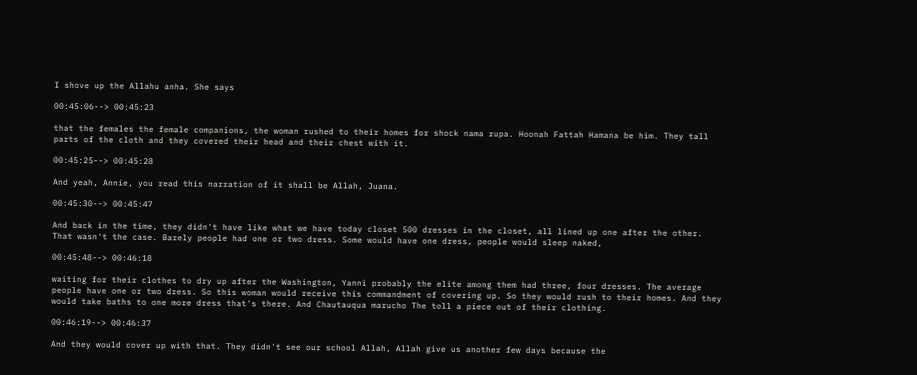I shove up the Allahu anha. She says

00:45:06--> 00:45:23

that the females the female companions, the woman rushed to their homes for shock nama rupa. Hoonah Fattah Hamana be him. They tall parts of the cloth and they covered their head and their chest with it.

00:45:25--> 00:45:28

And yeah, Annie, you read this narration of it shall be Allah, Juana.

00:45:30--> 00:45:47

And back in the time, they didn't have like what we have today closet 500 dresses in the closet, all lined up one after the other. That wasn't the case. Barely people had one or two dress. Some would have one dress, people would sleep naked,

00:45:48--> 00:46:18

waiting for their clothes to dry up after the Washington, Yanni probably the elite among them had three, four dresses. The average people have one or two dress. So this woman would receive this commandment of covering up. So they would rush to their homes. And they would take baths to one more dress that's there. And Chautauqua marucho The toll a piece out of their clothing.

00:46:19--> 00:46:37

And they would cover up with that. They didn't see our school Allah, Allah give us another few days because the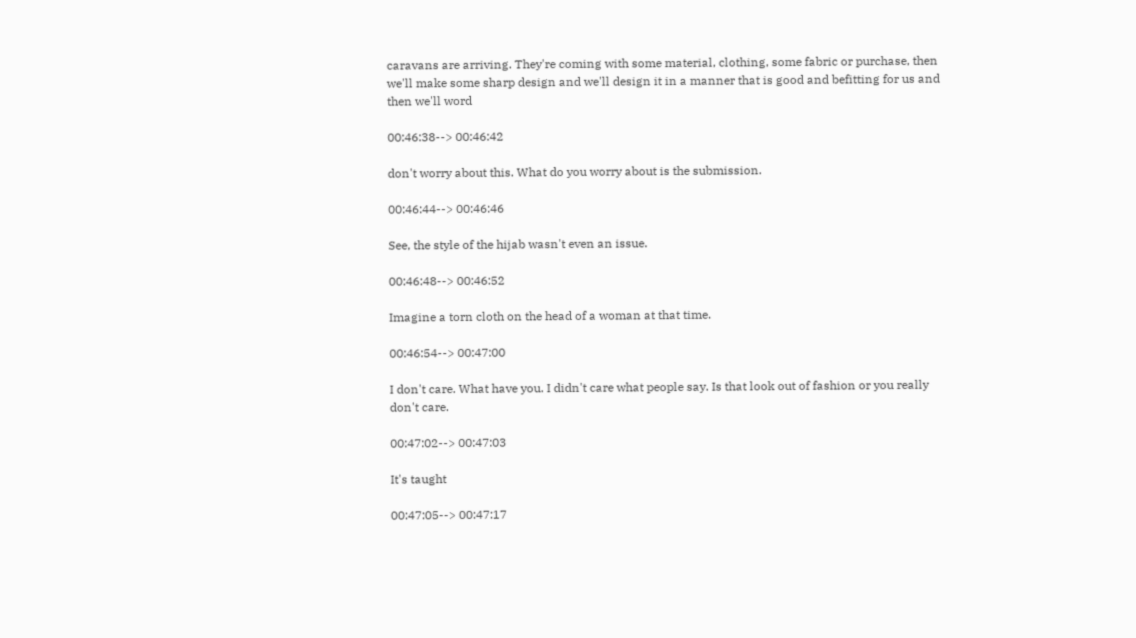caravans are arriving. They're coming with some material, clothing, some fabric or purchase, then we'll make some sharp design and we'll design it in a manner that is good and befitting for us and then we'll word

00:46:38--> 00:46:42

don't worry about this. What do you worry about is the submission.

00:46:44--> 00:46:46

See, the style of the hijab wasn't even an issue.

00:46:48--> 00:46:52

Imagine a torn cloth on the head of a woman at that time.

00:46:54--> 00:47:00

I don't care. What have you. I didn't care what people say. Is that look out of fashion or you really don't care.

00:47:02--> 00:47:03

It's taught

00:47:05--> 00:47:17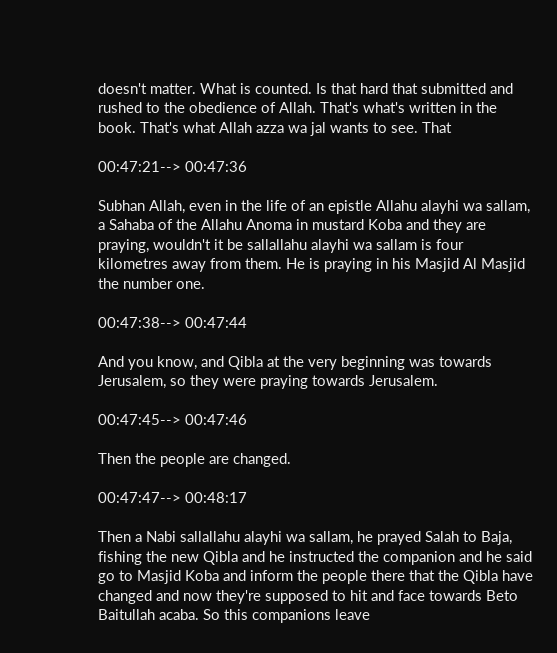doesn't matter. What is counted. Is that hard that submitted and rushed to the obedience of Allah. That's what's written in the book. That's what Allah azza wa jal wants to see. That

00:47:21--> 00:47:36

Subhan Allah, even in the life of an epistle Allahu alayhi wa sallam, a Sahaba of the Allahu Anoma in mustard Koba and they are praying, wouldn't it be sallallahu alayhi wa sallam is four kilometres away from them. He is praying in his Masjid Al Masjid the number one.

00:47:38--> 00:47:44

And you know, and Qibla at the very beginning was towards Jerusalem, so they were praying towards Jerusalem.

00:47:45--> 00:47:46

Then the people are changed.

00:47:47--> 00:48:17

Then a Nabi sallallahu alayhi wa sallam, he prayed Salah to Baja, fishing the new Qibla and he instructed the companion and he said go to Masjid Koba and inform the people there that the Qibla have changed and now they're supposed to hit and face towards Beto Baitullah acaba. So this companions leave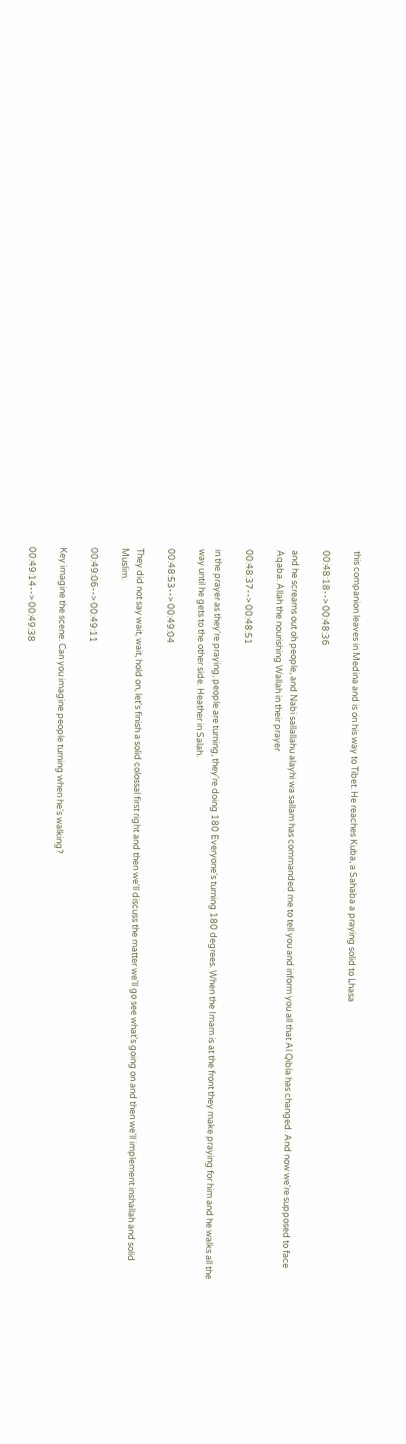this companion leaves in Medina and is on his way to Tibet. He reaches Kuba, a Sahaba a praying solid to Lhasa

00:48:18--> 00:48:36

and he screams out oh people, and Nabi sallallahu alayhi wa sallam has commanded me to tell you and inform you all that Al Qibla has changed. And now we're supposed to face Aqaba. Allah the nourishing Wallah in their prayer

00:48:37--> 00:48:51

in the prayer as they're praying, people are turning, they're doing 180 Everyone's turning 180 degrees. When the Imam is at the front they make praying for him and he walks all the way until he gets to the other side. Heather in Salah.

00:48:53--> 00:49:04

They did not say wait, wait, hold on, let's finish a solid colossal first right and then we'll discuss the matter we'll go see what's going on and then we'll implement inshallah and solid Muslim.

00:49:06--> 00:49:11

Key imagine the scene. Can you imagine people turning when he's walking?

00:49:14--> 00:49:38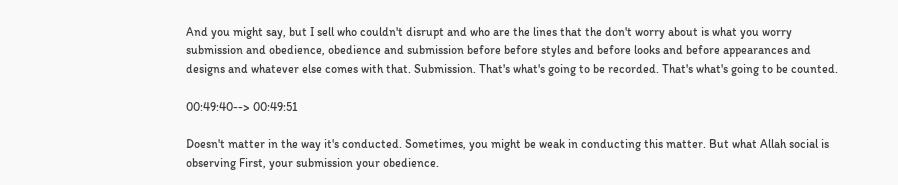And you might say, but I sell who couldn't disrupt and who are the lines that the don't worry about is what you worry submission and obedience, obedience and submission before before styles and before looks and before appearances and designs and whatever else comes with that. Submission. That's what's going to be recorded. That's what's going to be counted.

00:49:40--> 00:49:51

Doesn't matter in the way it's conducted. Sometimes, you might be weak in conducting this matter. But what Allah social is observing First, your submission your obedience.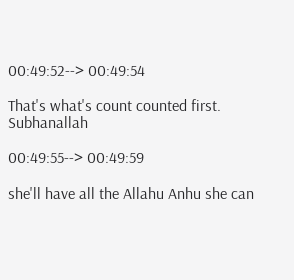00:49:52--> 00:49:54

That's what's count counted first. Subhanallah

00:49:55--> 00:49:59

she'll have all the Allahu Anhu she can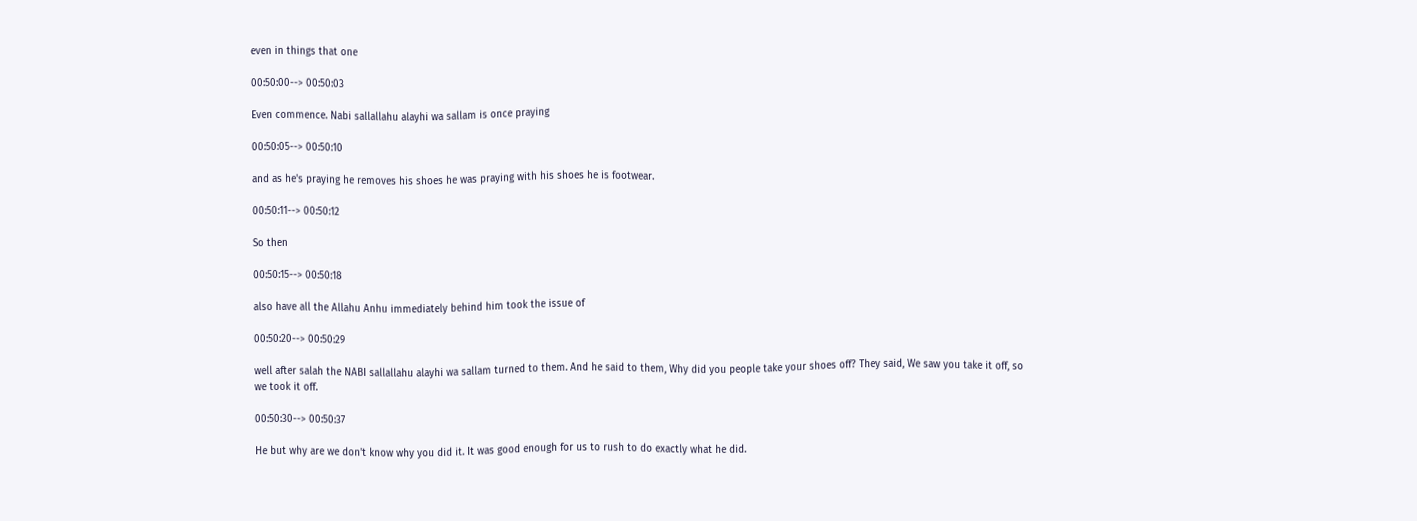even in things that one

00:50:00--> 00:50:03

Even commence. Nabi sallallahu alayhi wa sallam is once praying

00:50:05--> 00:50:10

and as he's praying he removes his shoes he was praying with his shoes he is footwear.

00:50:11--> 00:50:12

So then

00:50:15--> 00:50:18

also have all the Allahu Anhu immediately behind him took the issue of

00:50:20--> 00:50:29

well after salah the NABI sallallahu alayhi wa sallam turned to them. And he said to them, Why did you people take your shoes off? They said, We saw you take it off, so we took it off.

00:50:30--> 00:50:37

He but why are we don't know why you did it. It was good enough for us to rush to do exactly what he did.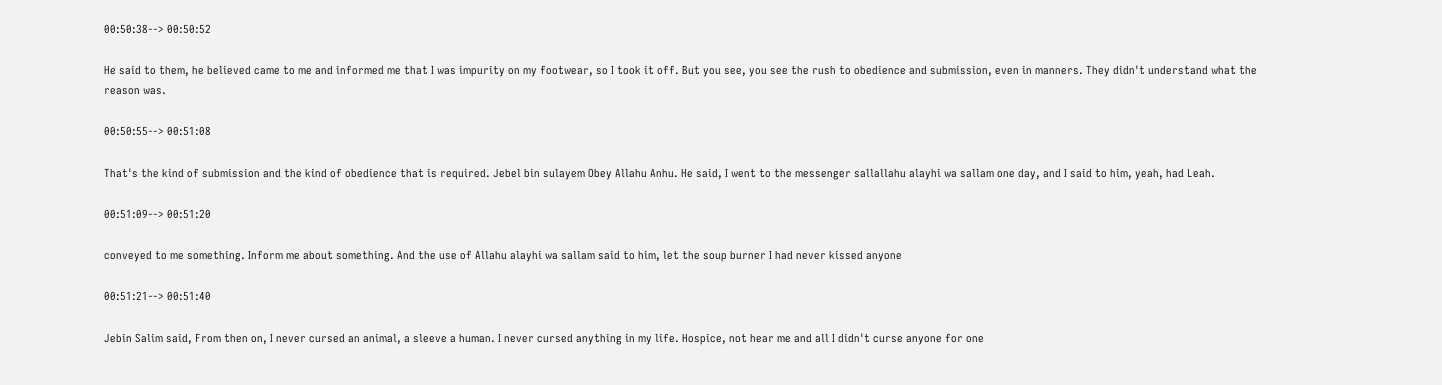00:50:38--> 00:50:52

He said to them, he believed came to me and informed me that I was impurity on my footwear, so I took it off. But you see, you see the rush to obedience and submission, even in manners. They didn't understand what the reason was.

00:50:55--> 00:51:08

That's the kind of submission and the kind of obedience that is required. Jebel bin sulayem Obey Allahu Anhu. He said, I went to the messenger sallallahu alayhi wa sallam one day, and I said to him, yeah, had Leah.

00:51:09--> 00:51:20

conveyed to me something. Inform me about something. And the use of Allahu alayhi wa sallam said to him, let the soup burner I had never kissed anyone

00:51:21--> 00:51:40

Jebin Salim said, From then on, I never cursed an animal, a sleeve a human. I never cursed anything in my life. Hospice, not hear me and all I didn't curse anyone for one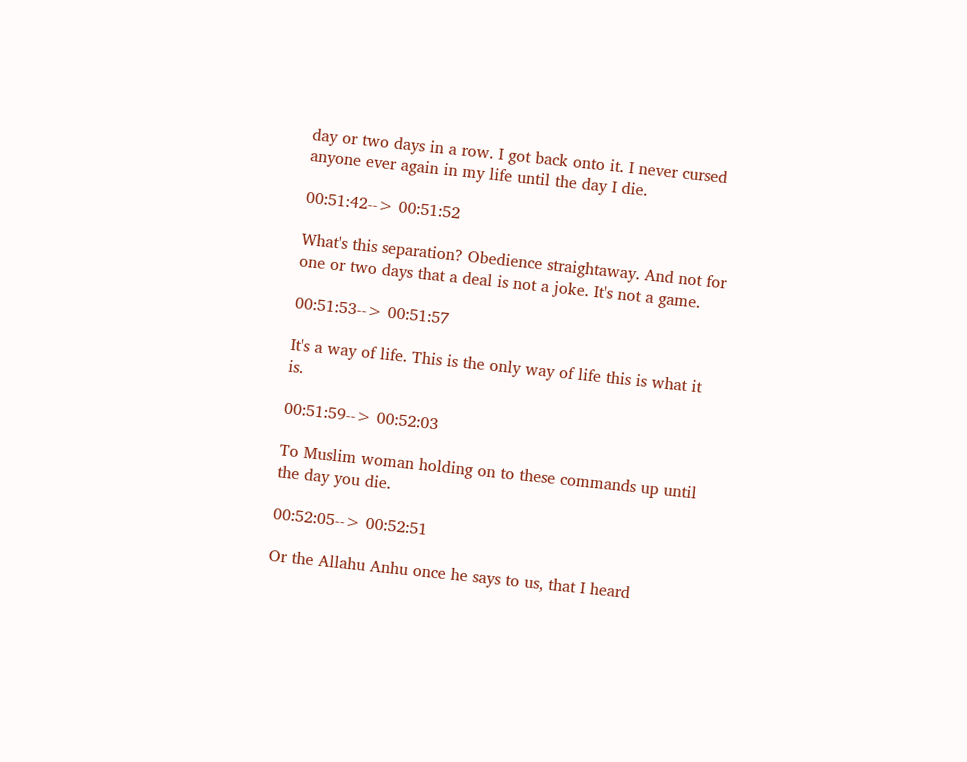day or two days in a row. I got back onto it. I never cursed anyone ever again in my life until the day I die.

00:51:42--> 00:51:52

What's this separation? Obedience straightaway. And not for one or two days that a deal is not a joke. It's not a game.

00:51:53--> 00:51:57

It's a way of life. This is the only way of life this is what it is.

00:51:59--> 00:52:03

To Muslim woman holding on to these commands up until the day you die.

00:52:05--> 00:52:51

Or the Allahu Anhu once he says to us, that I heard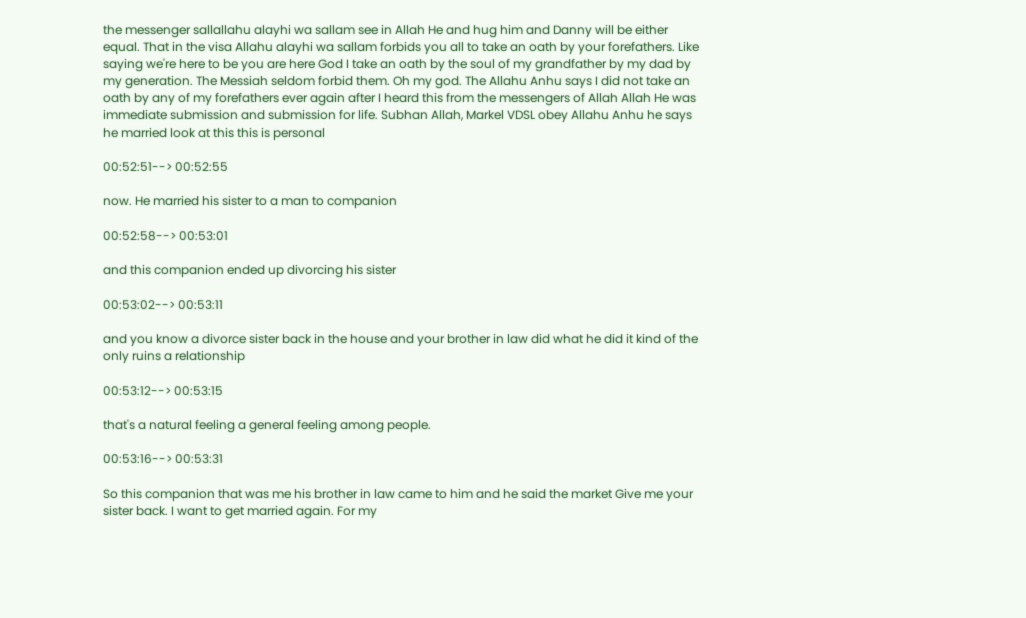the messenger sallallahu alayhi wa sallam see in Allah He and hug him and Danny will be either equal. That in the visa Allahu alayhi wa sallam forbids you all to take an oath by your forefathers. Like saying we're here to be you are here God I take an oath by the soul of my grandfather by my dad by my generation. The Messiah seldom forbid them. Oh my god. The Allahu Anhu says I did not take an oath by any of my forefathers ever again after I heard this from the messengers of Allah Allah He was immediate submission and submission for life. Subhan Allah, Markel VDSL obey Allahu Anhu he says he married look at this this is personal

00:52:51--> 00:52:55

now. He married his sister to a man to companion

00:52:58--> 00:53:01

and this companion ended up divorcing his sister

00:53:02--> 00:53:11

and you know a divorce sister back in the house and your brother in law did what he did it kind of the only ruins a relationship

00:53:12--> 00:53:15

that's a natural feeling a general feeling among people.

00:53:16--> 00:53:31

So this companion that was me his brother in law came to him and he said the market Give me your sister back. I want to get married again. For my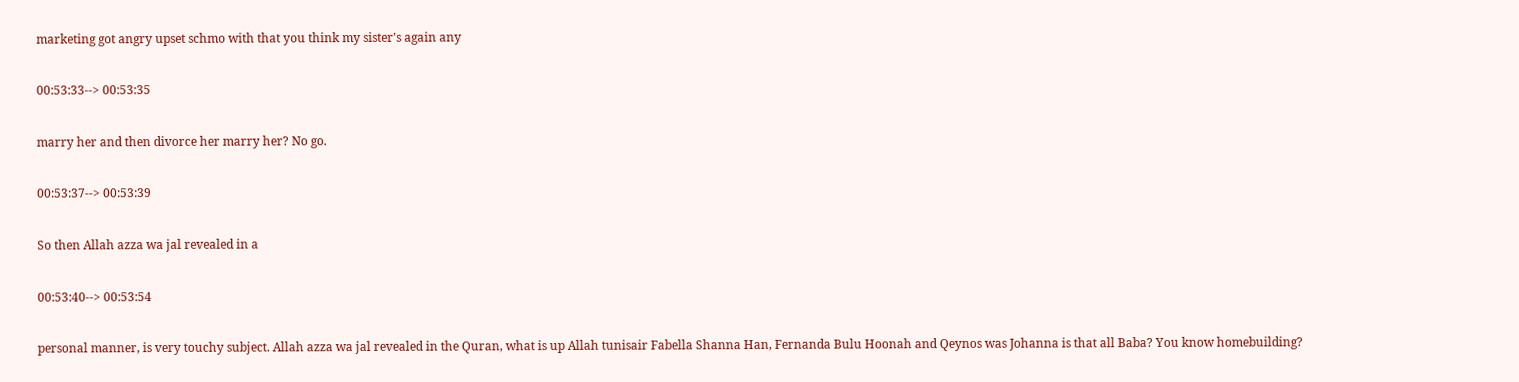marketing got angry upset schmo with that you think my sister's again any

00:53:33--> 00:53:35

marry her and then divorce her marry her? No go.

00:53:37--> 00:53:39

So then Allah azza wa jal revealed in a

00:53:40--> 00:53:54

personal manner, is very touchy subject. Allah azza wa jal revealed in the Quran, what is up Allah tunisair Fabella Shanna Han, Fernanda Bulu Hoonah and Qeynos was Johanna is that all Baba? You know homebuilding?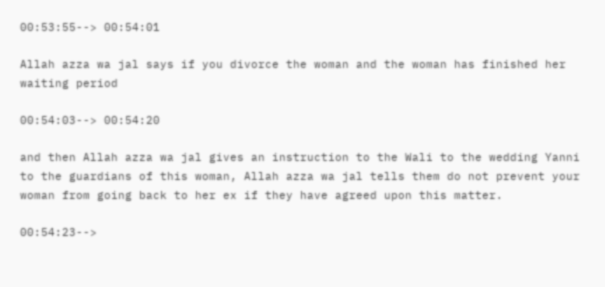00:53:55--> 00:54:01

Allah azza wa jal says if you divorce the woman and the woman has finished her waiting period

00:54:03--> 00:54:20

and then Allah azza wa jal gives an instruction to the Wali to the wedding Yanni to the guardians of this woman, Allah azza wa jal tells them do not prevent your woman from going back to her ex if they have agreed upon this matter.

00:54:23-->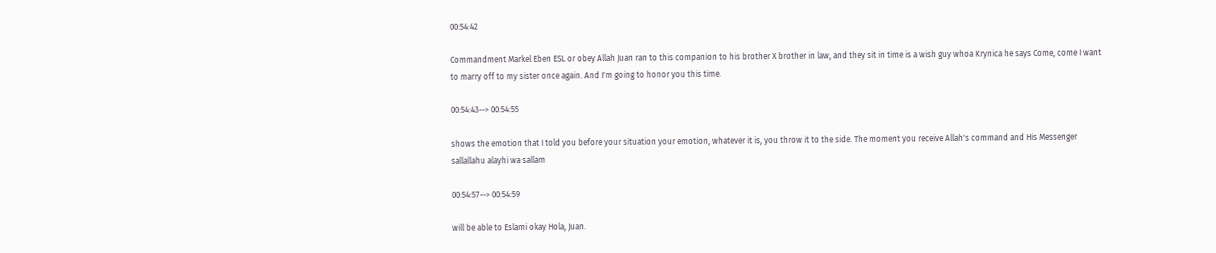00:54:42

Commandment Markel Eben ESL or obey Allah Juan ran to this companion to his brother X brother in law, and they sit in time is a wish guy whoa Krynica he says Come, come I want to marry off to my sister once again. And I'm going to honor you this time.

00:54:43--> 00:54:55

shows the emotion that I told you before your situation your emotion, whatever it is, you throw it to the side. The moment you receive Allah's command and His Messenger sallallahu alayhi wa sallam

00:54:57--> 00:54:59

will be able to Eslami okay Hola, Juan.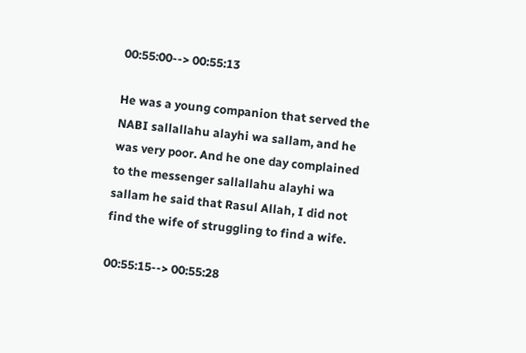00:55:00--> 00:55:13

He was a young companion that served the NABI sallallahu alayhi wa sallam, and he was very poor. And he one day complained to the messenger sallallahu alayhi wa sallam he said that Rasul Allah, I did not find the wife of struggling to find a wife.

00:55:15--> 00:55:28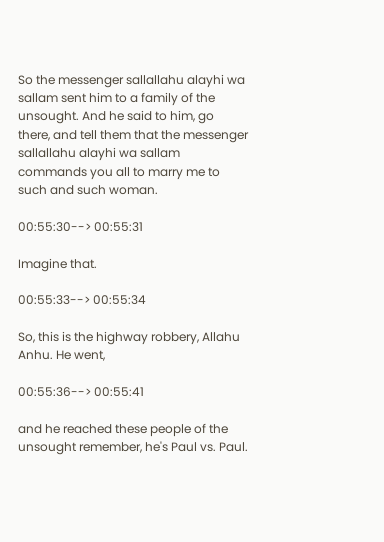So the messenger sallallahu alayhi wa sallam sent him to a family of the unsought. And he said to him, go there, and tell them that the messenger sallallahu alayhi wa sallam commands you all to marry me to such and such woman.

00:55:30--> 00:55:31

Imagine that.

00:55:33--> 00:55:34

So, this is the highway robbery, Allahu Anhu. He went,

00:55:36--> 00:55:41

and he reached these people of the unsought remember, he's Paul vs. Paul.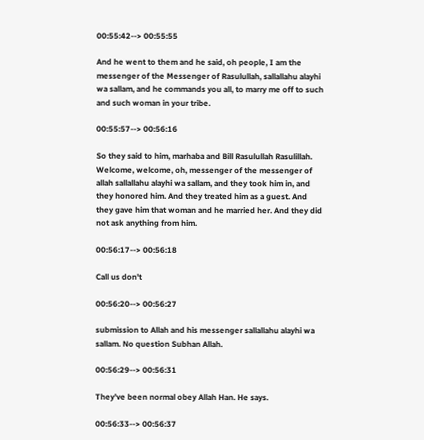00:55:42--> 00:55:55

And he went to them and he said, oh people, I am the messenger of the Messenger of Rasulullah, sallallahu alayhi wa sallam, and he commands you all, to marry me off to such and such woman in your tribe.

00:55:57--> 00:56:16

So they said to him, marhaba and Bill Rasulullah Rasulillah. Welcome, welcome, oh, messenger of the messenger of allah sallallahu alayhi wa sallam, and they took him in, and they honored him. And they treated him as a guest. And they gave him that woman and he married her. And they did not ask anything from him.

00:56:17--> 00:56:18

Call us don't

00:56:20--> 00:56:27

submission to Allah and his messenger sallallahu alayhi wa sallam. No question Subhan Allah.

00:56:29--> 00:56:31

They've been normal obey Allah Han. He says.

00:56:33--> 00:56:37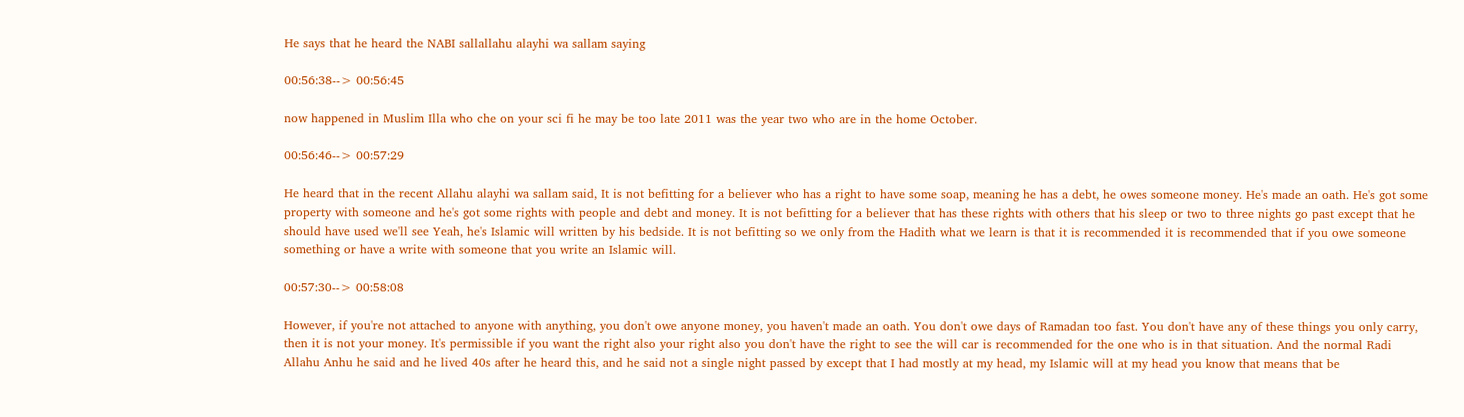He says that he heard the NABI sallallahu alayhi wa sallam saying

00:56:38--> 00:56:45

now happened in Muslim Illa who che on your sci fi he may be too late 2011 was the year two who are in the home October.

00:56:46--> 00:57:29

He heard that in the recent Allahu alayhi wa sallam said, It is not befitting for a believer who has a right to have some soap, meaning he has a debt, he owes someone money. He's made an oath. He's got some property with someone and he's got some rights with people and debt and money. It is not befitting for a believer that has these rights with others that his sleep or two to three nights go past except that he should have used we'll see Yeah, he's Islamic will written by his bedside. It is not befitting so we only from the Hadith what we learn is that it is recommended it is recommended that if you owe someone something or have a write with someone that you write an Islamic will.

00:57:30--> 00:58:08

However, if you're not attached to anyone with anything, you don't owe anyone money, you haven't made an oath. You don't owe days of Ramadan too fast. You don't have any of these things you only carry, then it is not your money. It's permissible if you want the right also your right also you don't have the right to see the will car is recommended for the one who is in that situation. And the normal Radi Allahu Anhu he said and he lived 40s after he heard this, and he said not a single night passed by except that I had mostly at my head, my Islamic will at my head you know that means that be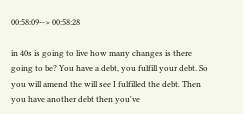00:58:09--> 00:58:28

in 40s is going to live how many changes is there going to be? You have a debt, you fulfill your debt. So you will amend the will see I fulfilled the debt. Then you have another debt then you've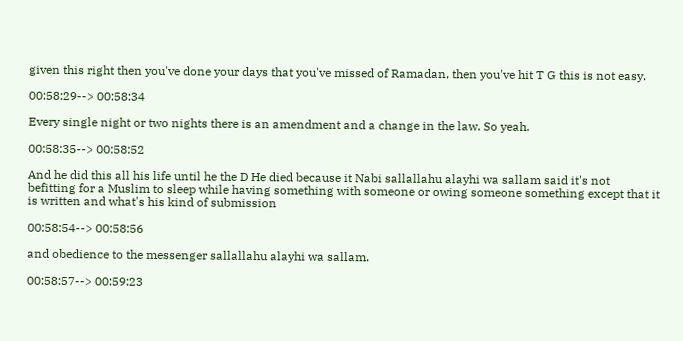given this right then you've done your days that you've missed of Ramadan, then you've hit T G this is not easy.

00:58:29--> 00:58:34

Every single night or two nights there is an amendment and a change in the law. So yeah.

00:58:35--> 00:58:52

And he did this all his life until he the D He died because it Nabi sallallahu alayhi wa sallam said it's not befitting for a Muslim to sleep while having something with someone or owing someone something except that it is written and what's his kind of submission

00:58:54--> 00:58:56

and obedience to the messenger sallallahu alayhi wa sallam.

00:58:57--> 00:59:23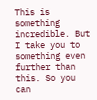This is something incredible. But I take you to something even further than this. So you can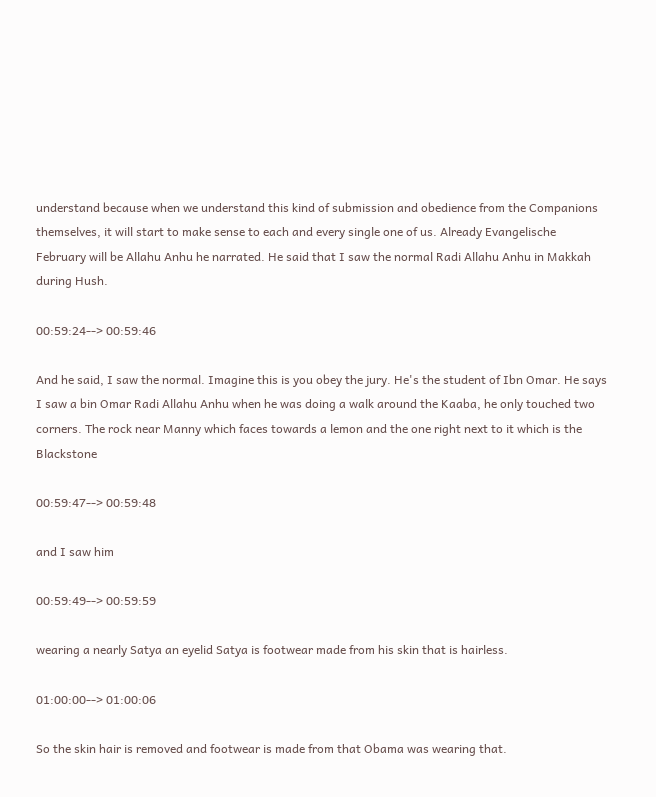understand because when we understand this kind of submission and obedience from the Companions themselves, it will start to make sense to each and every single one of us. Already Evangelische February will be Allahu Anhu he narrated. He said that I saw the normal Radi Allahu Anhu in Makkah during Hush.

00:59:24--> 00:59:46

And he said, I saw the normal. Imagine this is you obey the jury. He's the student of Ibn Omar. He says I saw a bin Omar Radi Allahu Anhu when he was doing a walk around the Kaaba, he only touched two corners. The rock near Manny which faces towards a lemon and the one right next to it which is the Blackstone

00:59:47--> 00:59:48

and I saw him

00:59:49--> 00:59:59

wearing a nearly Satya an eyelid Satya is footwear made from his skin that is hairless.

01:00:00--> 01:00:06

So the skin hair is removed and footwear is made from that Obama was wearing that.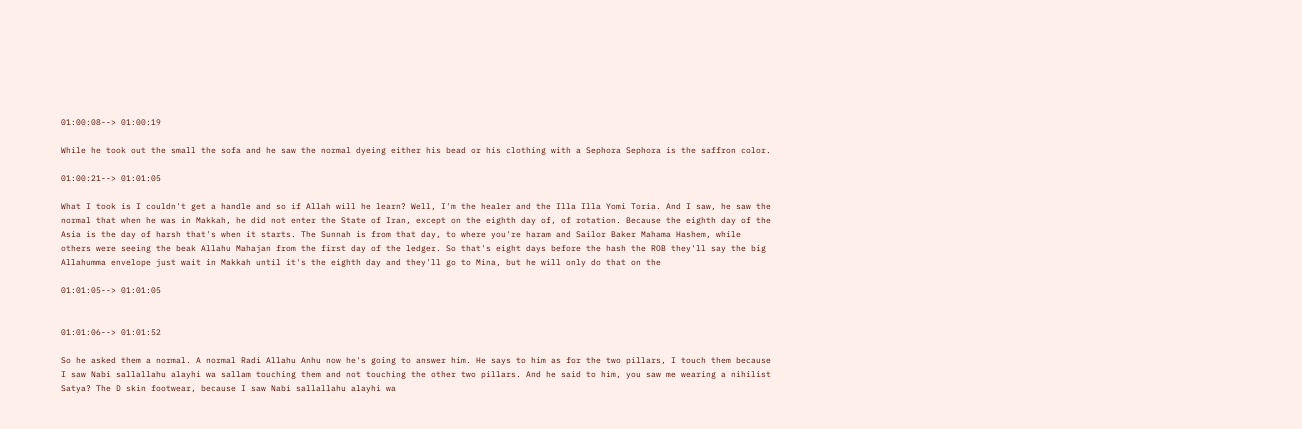01:00:08--> 01:00:19

While he took out the small the sofa and he saw the normal dyeing either his bead or his clothing with a Sephora Sephora is the saffron color.

01:00:21--> 01:01:05

What I took is I couldn't get a handle and so if Allah will he learn? Well, I'm the healer and the Illa Illa Yomi Toria. And I saw, he saw the normal that when he was in Makkah, he did not enter the State of Iran, except on the eighth day of, of rotation. Because the eighth day of the Asia is the day of harsh that's when it starts. The Sunnah is from that day, to where you're haram and Sailor Baker Mahama Hashem, while others were seeing the beak Allahu Mahajan from the first day of the ledger. So that's eight days before the hash the ROB they'll say the big Allahumma envelope just wait in Makkah until it's the eighth day and they'll go to Mina, but he will only do that on the

01:01:05--> 01:01:05


01:01:06--> 01:01:52

So he asked them a normal. A normal Radi Allahu Anhu now he's going to answer him. He says to him as for the two pillars, I touch them because I saw Nabi sallallahu alayhi wa sallam touching them and not touching the other two pillars. And he said to him, you saw me wearing a nihilist Satya? The D skin footwear, because I saw Nabi sallallahu alayhi wa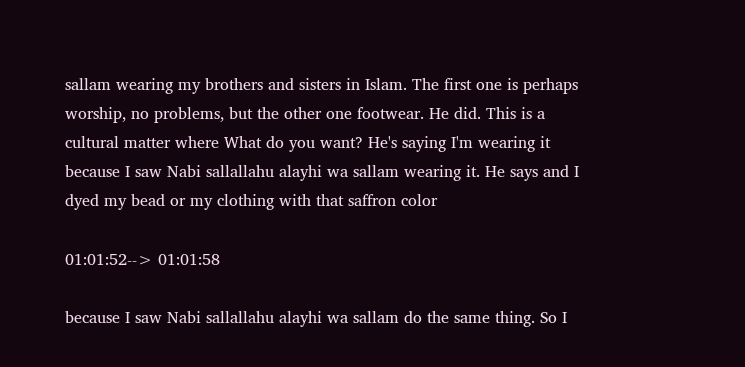sallam wearing my brothers and sisters in Islam. The first one is perhaps worship, no problems, but the other one footwear. He did. This is a cultural matter where What do you want? He's saying I'm wearing it because I saw Nabi sallallahu alayhi wa sallam wearing it. He says and I dyed my bead or my clothing with that saffron color

01:01:52--> 01:01:58

because I saw Nabi sallallahu alayhi wa sallam do the same thing. So I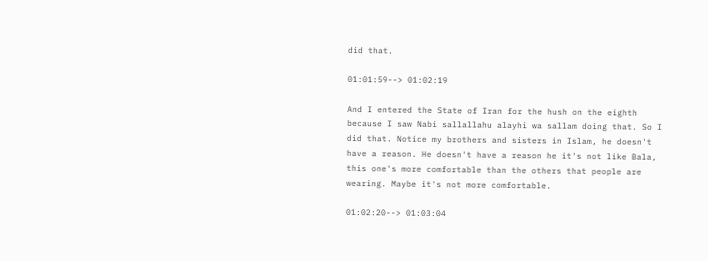did that.

01:01:59--> 01:02:19

And I entered the State of Iran for the hush on the eighth because I saw Nabi sallallahu alayhi wa sallam doing that. So I did that. Notice my brothers and sisters in Islam, he doesn't have a reason. He doesn't have a reason he it's not like Bala, this one's more comfortable than the others that people are wearing. Maybe it's not more comfortable.

01:02:20--> 01:03:04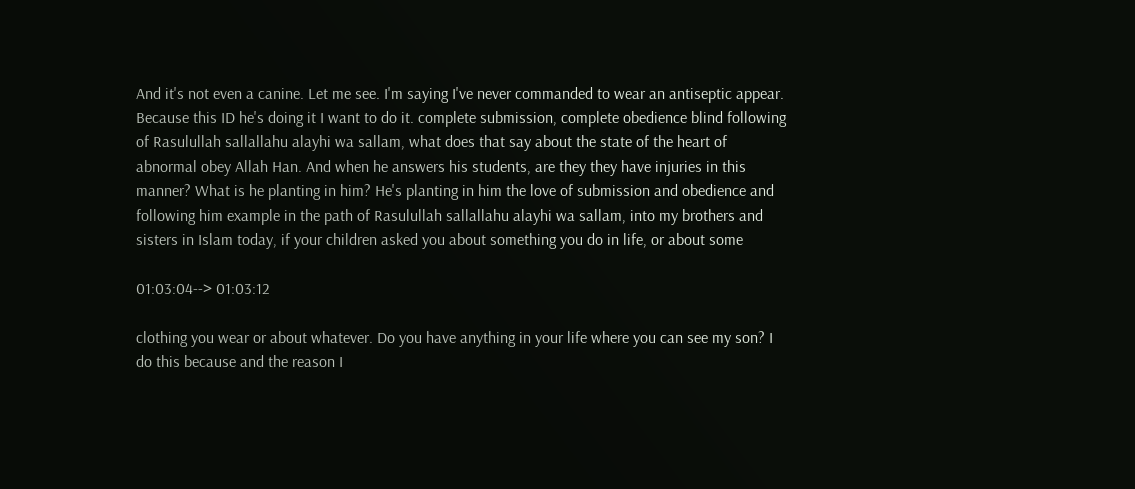And it's not even a canine. Let me see. I'm saying I've never commanded to wear an antiseptic appear. Because this ID he's doing it I want to do it. complete submission, complete obedience blind following of Rasulullah sallallahu alayhi wa sallam, what does that say about the state of the heart of abnormal obey Allah Han. And when he answers his students, are they they have injuries in this manner? What is he planting in him? He's planting in him the love of submission and obedience and following him example in the path of Rasulullah sallallahu alayhi wa sallam, into my brothers and sisters in Islam today, if your children asked you about something you do in life, or about some

01:03:04--> 01:03:12

clothing you wear or about whatever. Do you have anything in your life where you can see my son? I do this because and the reason I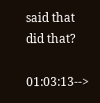said that did that?

01:03:13-->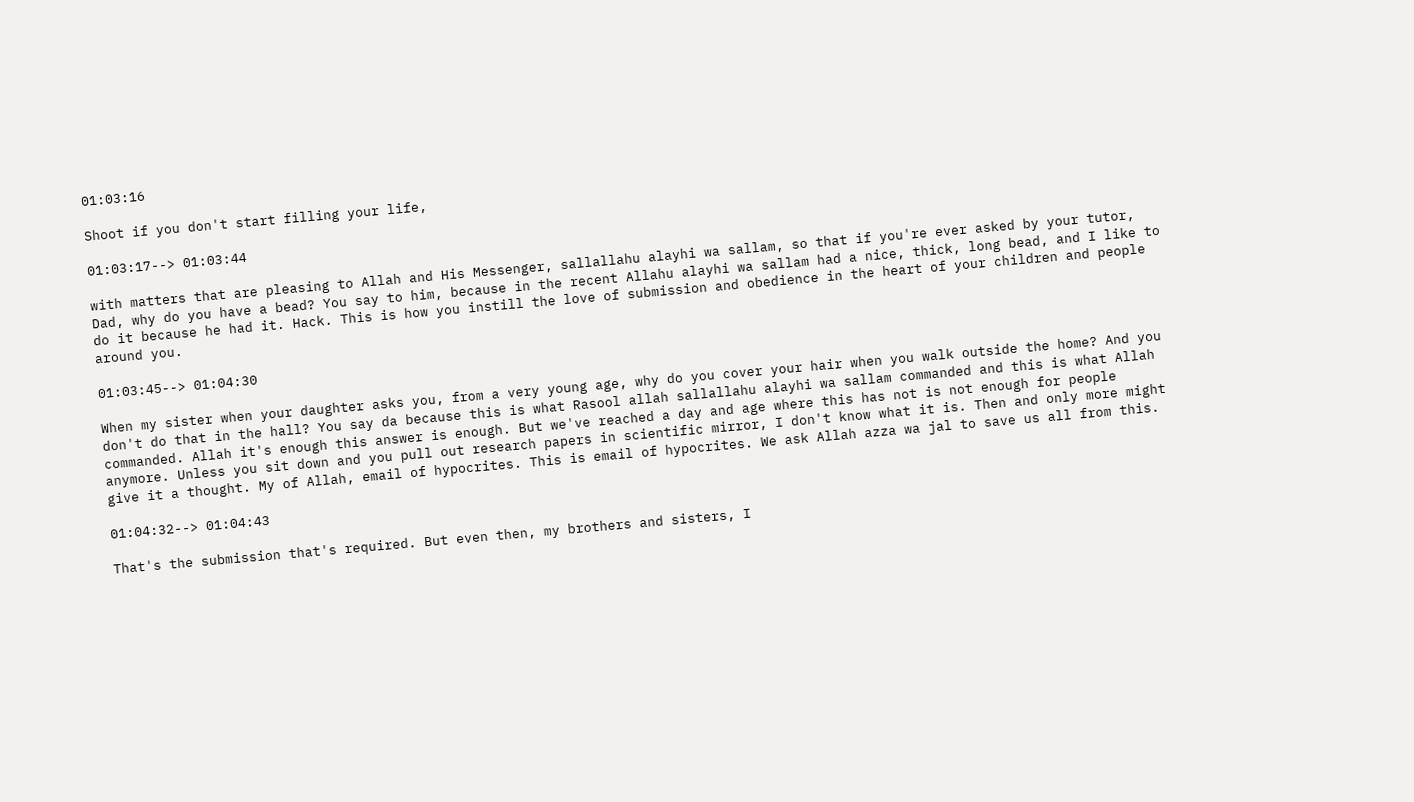01:03:16

Shoot if you don't start filling your life,

01:03:17--> 01:03:44

with matters that are pleasing to Allah and His Messenger, sallallahu alayhi wa sallam, so that if you're ever asked by your tutor, Dad, why do you have a bead? You say to him, because in the recent Allahu alayhi wa sallam had a nice, thick, long bead, and I like to do it because he had it. Hack. This is how you instill the love of submission and obedience in the heart of your children and people around you.

01:03:45--> 01:04:30

When my sister when your daughter asks you, from a very young age, why do you cover your hair when you walk outside the home? And you don't do that in the hall? You say da because this is what Rasool allah sallallahu alayhi wa sallam commanded and this is what Allah commanded. Allah it's enough this answer is enough. But we've reached a day and age where this has not is not enough for people anymore. Unless you sit down and you pull out research papers in scientific mirror, I don't know what it is. Then and only more might give it a thought. My of Allah, email of hypocrites. This is email of hypocrites. We ask Allah azza wa jal to save us all from this.

01:04:32--> 01:04:43

That's the submission that's required. But even then, my brothers and sisters, I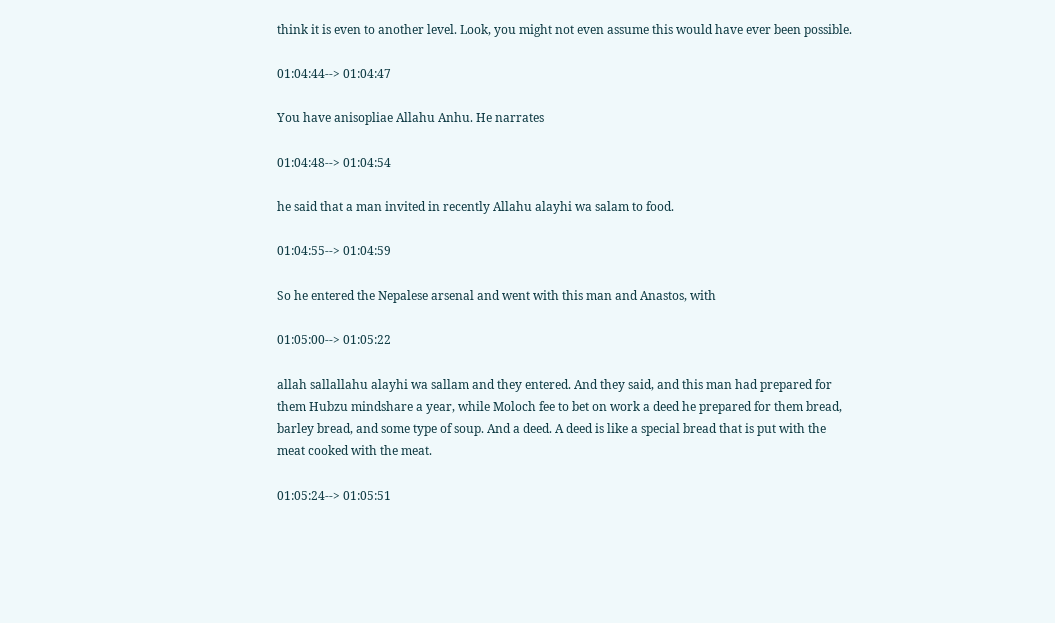think it is even to another level. Look, you might not even assume this would have ever been possible.

01:04:44--> 01:04:47

You have anisopliae Allahu Anhu. He narrates

01:04:48--> 01:04:54

he said that a man invited in recently Allahu alayhi wa salam to food.

01:04:55--> 01:04:59

So he entered the Nepalese arsenal and went with this man and Anastos, with

01:05:00--> 01:05:22

allah sallallahu alayhi wa sallam and they entered. And they said, and this man had prepared for them Hubzu mindshare a year, while Moloch fee to bet on work a deed he prepared for them bread, barley bread, and some type of soup. And a deed. A deed is like a special bread that is put with the meat cooked with the meat.

01:05:24--> 01:05:51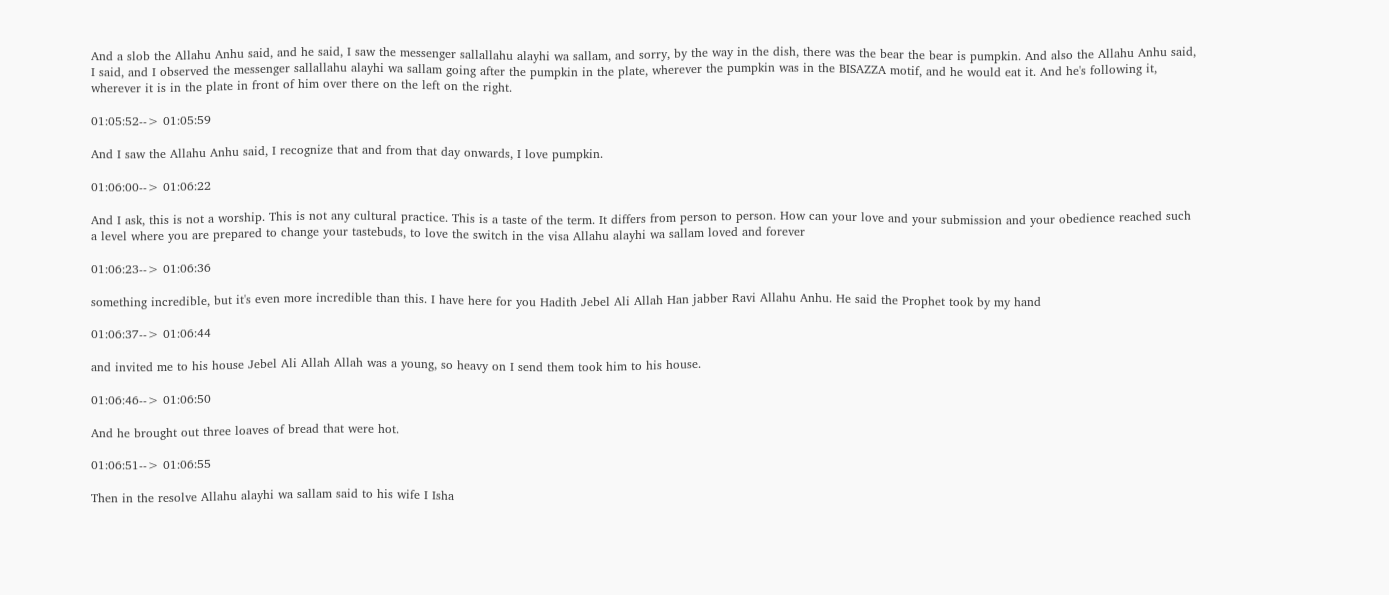And a slob the Allahu Anhu said, and he said, I saw the messenger sallallahu alayhi wa sallam, and sorry, by the way in the dish, there was the bear the bear is pumpkin. And also the Allahu Anhu said, I said, and I observed the messenger sallallahu alayhi wa sallam going after the pumpkin in the plate, wherever the pumpkin was in the BISAZZA motif, and he would eat it. And he's following it, wherever it is in the plate in front of him over there on the left on the right.

01:05:52--> 01:05:59

And I saw the Allahu Anhu said, I recognize that and from that day onwards, I love pumpkin.

01:06:00--> 01:06:22

And I ask, this is not a worship. This is not any cultural practice. This is a taste of the term. It differs from person to person. How can your love and your submission and your obedience reached such a level where you are prepared to change your tastebuds, to love the switch in the visa Allahu alayhi wa sallam loved and forever

01:06:23--> 01:06:36

something incredible, but it's even more incredible than this. I have here for you Hadith Jebel Ali Allah Han jabber Ravi Allahu Anhu. He said the Prophet took by my hand

01:06:37--> 01:06:44

and invited me to his house Jebel Ali Allah Allah was a young, so heavy on I send them took him to his house.

01:06:46--> 01:06:50

And he brought out three loaves of bread that were hot.

01:06:51--> 01:06:55

Then in the resolve Allahu alayhi wa sallam said to his wife I Isha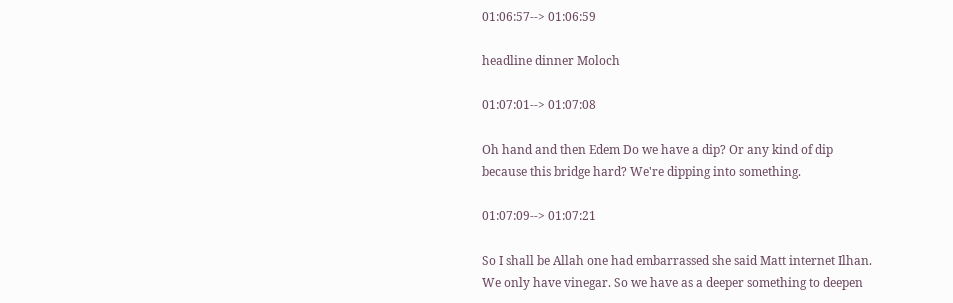01:06:57--> 01:06:59

headline dinner Moloch

01:07:01--> 01:07:08

Oh hand and then Edem Do we have a dip? Or any kind of dip because this bridge hard? We're dipping into something.

01:07:09--> 01:07:21

So I shall be Allah one had embarrassed she said Matt internet Ilhan. We only have vinegar. So we have as a deeper something to deepen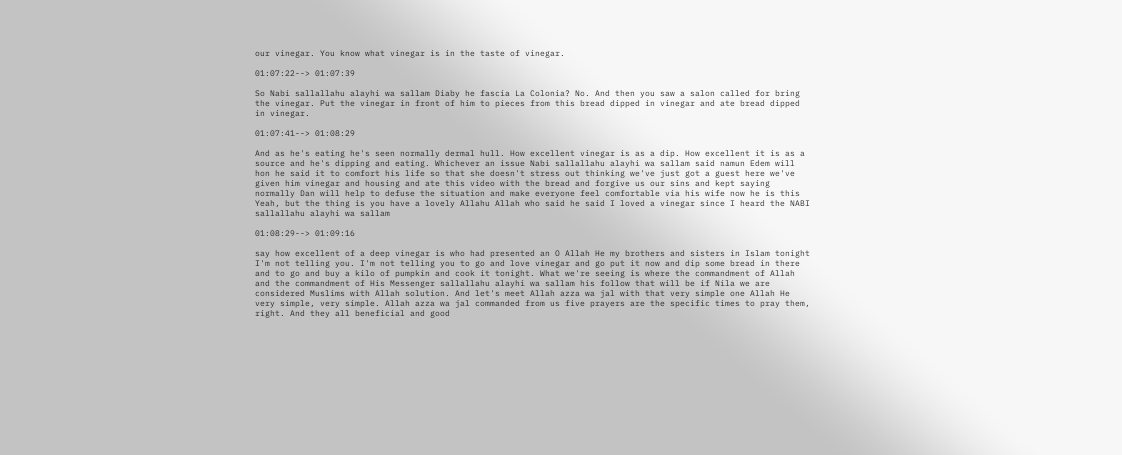our vinegar. You know what vinegar is in the taste of vinegar.

01:07:22--> 01:07:39

So Nabi sallallahu alayhi wa sallam Diaby he fascia La Colonia? No. And then you saw a salon called for bring the vinegar. Put the vinegar in front of him to pieces from this bread dipped in vinegar and ate bread dipped in vinegar.

01:07:41--> 01:08:29

And as he's eating he's seen normally dermal hull. How excellent vinegar is as a dip. How excellent it is as a source and he's dipping and eating. Whichever an issue Nabi sallallahu alayhi wa sallam said namun Edem will hon he said it to comfort his life so that she doesn't stress out thinking we've just got a guest here we've given him vinegar and housing and ate this video with the bread and forgive us our sins and kept saying normally Dan will help to defuse the situation and make everyone feel comfortable via his wife now he is this Yeah, but the thing is you have a lovely Allahu Allah who said he said I loved a vinegar since I heard the NABI sallallahu alayhi wa sallam

01:08:29--> 01:09:16

say how excellent of a deep vinegar is who had presented an O Allah He my brothers and sisters in Islam tonight I'm not telling you. I'm not telling you to go and love vinegar and go put it now and dip some bread in there and to go and buy a kilo of pumpkin and cook it tonight. What we're seeing is where the commandment of Allah and the commandment of His Messenger sallallahu alayhi wa sallam his follow that will be if Nila we are considered Muslims with Allah solution. And let's meet Allah azza wa jal with that very simple one Allah He very simple, very simple. Allah azza wa jal commanded from us five prayers are the specific times to pray them, right. And they all beneficial and good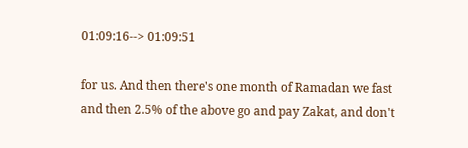01:09:16--> 01:09:51

for us. And then there's one month of Ramadan we fast and then 2.5% of the above go and pay Zakat, and don't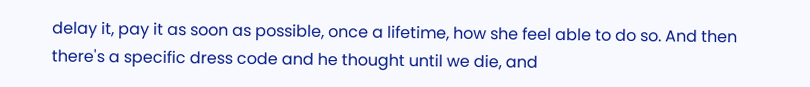delay it, pay it as soon as possible, once a lifetime, how she feel able to do so. And then there's a specific dress code and he thought until we die, and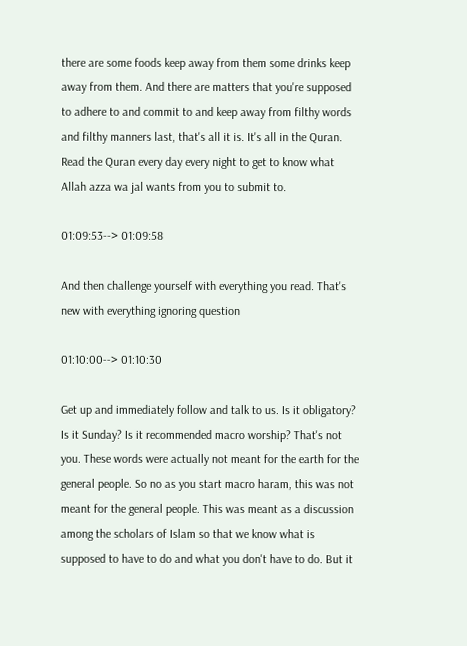there are some foods keep away from them some drinks keep away from them. And there are matters that you're supposed to adhere to and commit to and keep away from filthy words and filthy manners last, that's all it is. It's all in the Quran. Read the Quran every day every night to get to know what Allah azza wa jal wants from you to submit to.

01:09:53--> 01:09:58

And then challenge yourself with everything you read. That's new with everything ignoring question

01:10:00--> 01:10:30

Get up and immediately follow and talk to us. Is it obligatory? Is it Sunday? Is it recommended macro worship? That's not you. These words were actually not meant for the earth for the general people. So no as you start macro haram, this was not meant for the general people. This was meant as a discussion among the scholars of Islam so that we know what is supposed to have to do and what you don't have to do. But it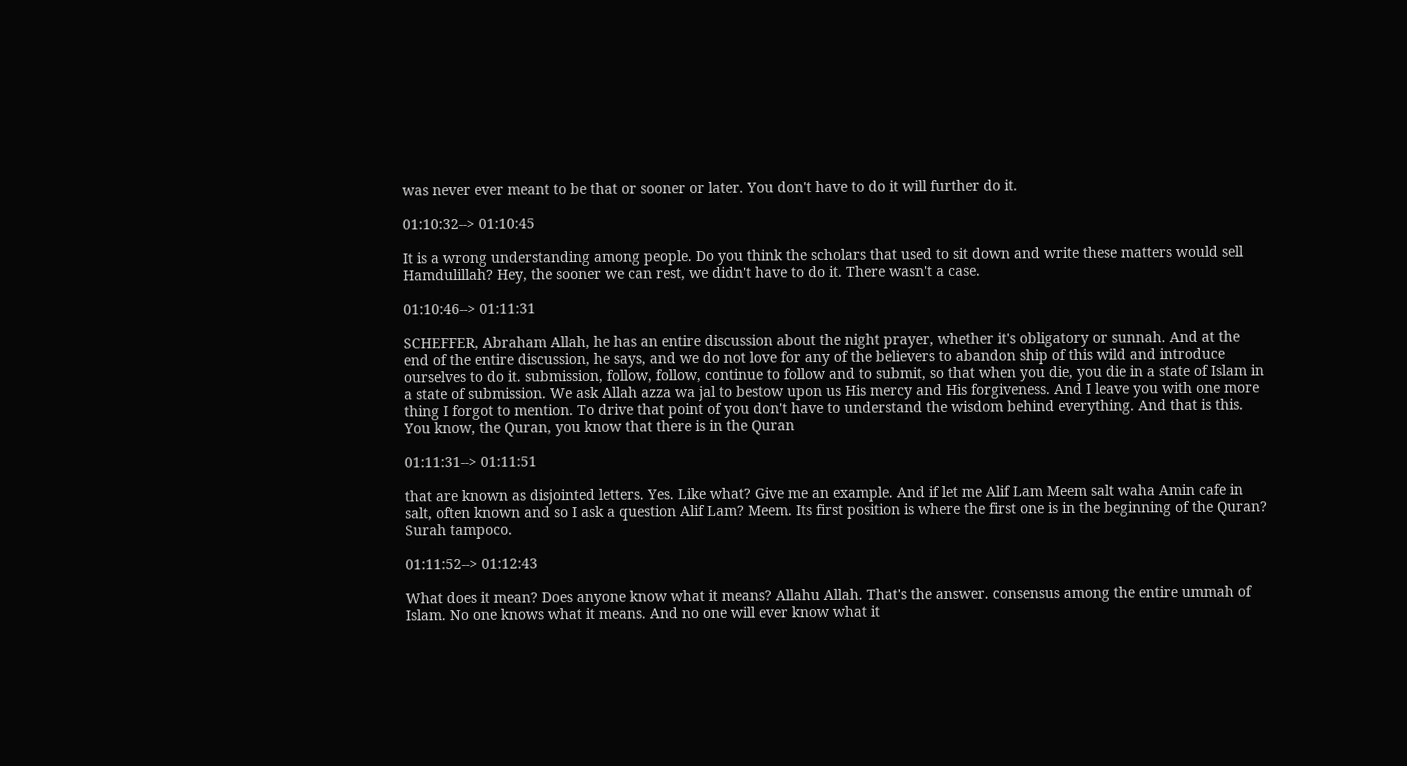was never ever meant to be that or sooner or later. You don't have to do it will further do it.

01:10:32--> 01:10:45

It is a wrong understanding among people. Do you think the scholars that used to sit down and write these matters would sell Hamdulillah? Hey, the sooner we can rest, we didn't have to do it. There wasn't a case.

01:10:46--> 01:11:31

SCHEFFER, Abraham Allah, he has an entire discussion about the night prayer, whether it's obligatory or sunnah. And at the end of the entire discussion, he says, and we do not love for any of the believers to abandon ship of this wild and introduce ourselves to do it. submission, follow, follow, continue to follow and to submit, so that when you die, you die in a state of Islam in a state of submission. We ask Allah azza wa jal to bestow upon us His mercy and His forgiveness. And I leave you with one more thing I forgot to mention. To drive that point of you don't have to understand the wisdom behind everything. And that is this. You know, the Quran, you know that there is in the Quran

01:11:31--> 01:11:51

that are known as disjointed letters. Yes. Like what? Give me an example. And if let me Alif Lam Meem salt waha Amin cafe in salt, often known and so I ask a question Alif Lam? Meem. Its first position is where the first one is in the beginning of the Quran? Surah tampoco.

01:11:52--> 01:12:43

What does it mean? Does anyone know what it means? Allahu Allah. That's the answer. consensus among the entire ummah of Islam. No one knows what it means. And no one will ever know what it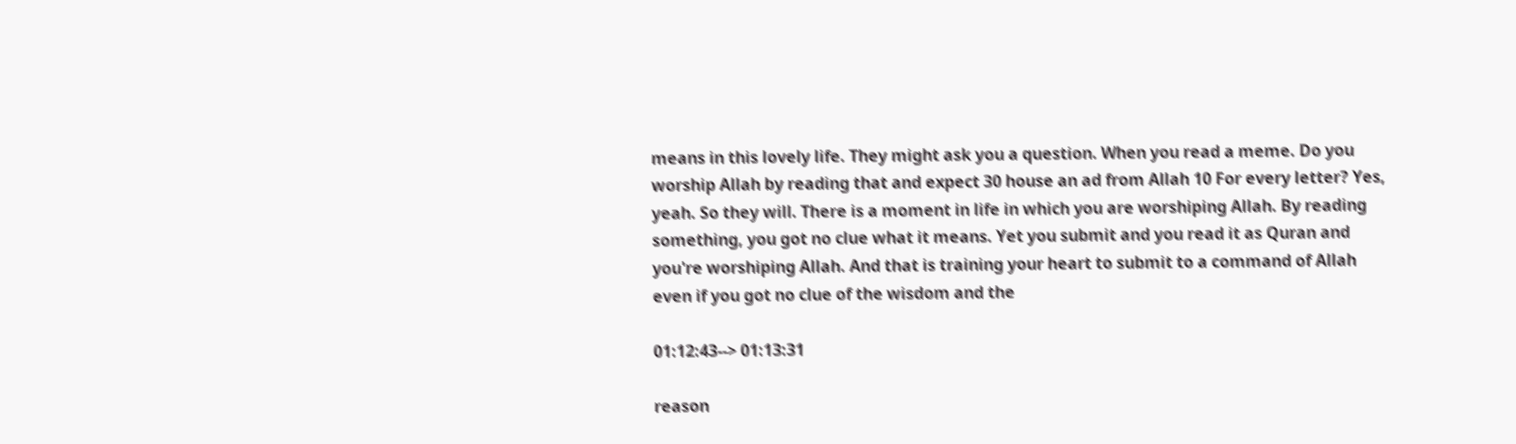means in this lovely life. They might ask you a question. When you read a meme. Do you worship Allah by reading that and expect 30 house an ad from Allah 10 For every letter? Yes, yeah. So they will. There is a moment in life in which you are worshiping Allah. By reading something, you got no clue what it means. Yet you submit and you read it as Quran and you're worshiping Allah. And that is training your heart to submit to a command of Allah even if you got no clue of the wisdom and the

01:12:43--> 01:13:31

reason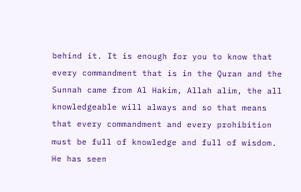behind it. It is enough for you to know that every commandment that is in the Quran and the Sunnah came from Al Hakim, Allah alim, the all knowledgeable will always and so that means that every commandment and every prohibition must be full of knowledge and full of wisdom. He has seen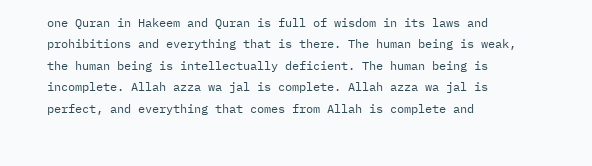one Quran in Hakeem and Quran is full of wisdom in its laws and prohibitions and everything that is there. The human being is weak, the human being is intellectually deficient. The human being is incomplete. Allah azza wa jal is complete. Allah azza wa jal is perfect, and everything that comes from Allah is complete and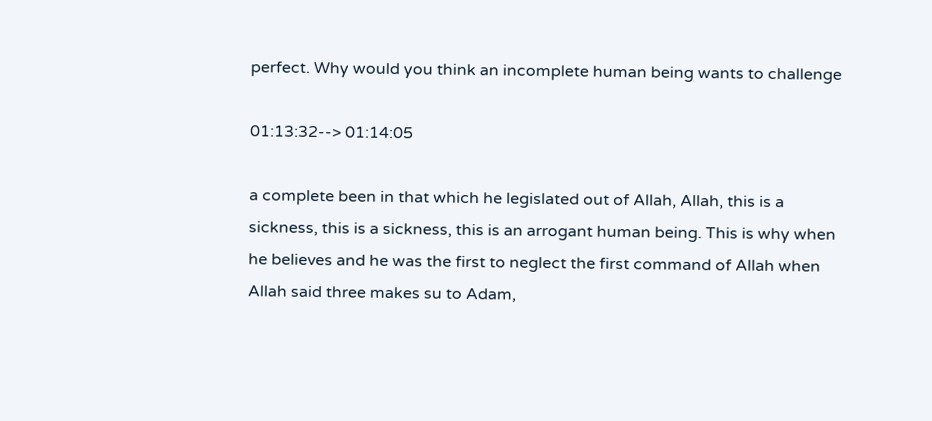perfect. Why would you think an incomplete human being wants to challenge

01:13:32--> 01:14:05

a complete been in that which he legislated out of Allah, Allah, this is a sickness, this is a sickness, this is an arrogant human being. This is why when he believes and he was the first to neglect the first command of Allah when Allah said three makes su to Adam,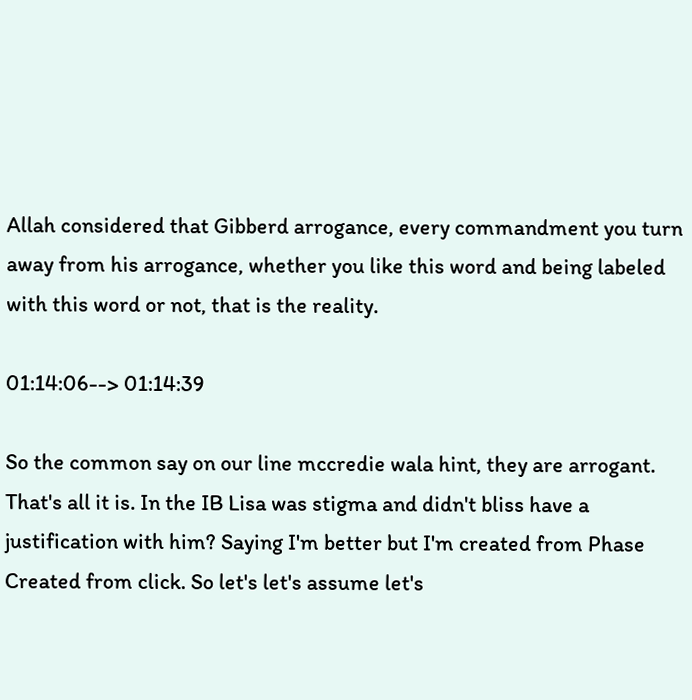Allah considered that Gibberd arrogance, every commandment you turn away from his arrogance, whether you like this word and being labeled with this word or not, that is the reality.

01:14:06--> 01:14:39

So the common say on our line mccredie wala hint, they are arrogant. That's all it is. In the IB Lisa was stigma and didn't bliss have a justification with him? Saying I'm better but I'm created from Phase Created from click. So let's let's assume let's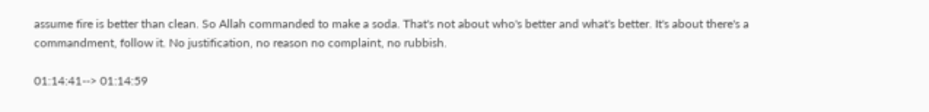assume fire is better than clean. So Allah commanded to make a soda. That's not about who's better and what's better. It's about there's a commandment, follow it. No justification, no reason no complaint, no rubbish.

01:14:41--> 01:14:59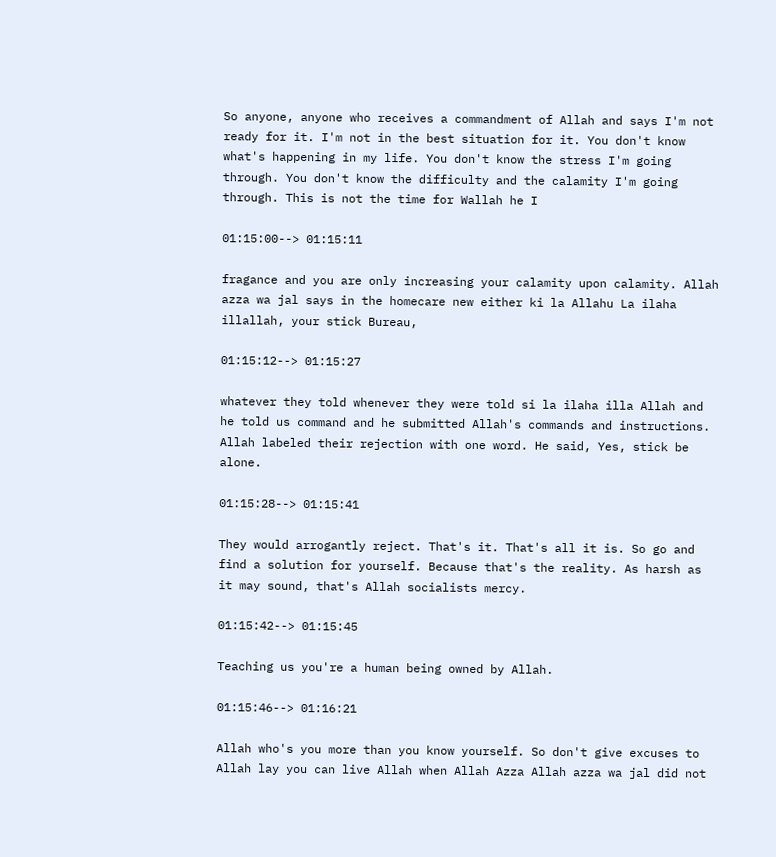So anyone, anyone who receives a commandment of Allah and says I'm not ready for it. I'm not in the best situation for it. You don't know what's happening in my life. You don't know the stress I'm going through. You don't know the difficulty and the calamity I'm going through. This is not the time for Wallah he I

01:15:00--> 01:15:11

fragance and you are only increasing your calamity upon calamity. Allah azza wa jal says in the homecare new either ki la Allahu La ilaha illallah, your stick Bureau,

01:15:12--> 01:15:27

whatever they told whenever they were told si la ilaha illa Allah and he told us command and he submitted Allah's commands and instructions. Allah labeled their rejection with one word. He said, Yes, stick be alone.

01:15:28--> 01:15:41

They would arrogantly reject. That's it. That's all it is. So go and find a solution for yourself. Because that's the reality. As harsh as it may sound, that's Allah socialists mercy.

01:15:42--> 01:15:45

Teaching us you're a human being owned by Allah.

01:15:46--> 01:16:21

Allah who's you more than you know yourself. So don't give excuses to Allah lay you can live Allah when Allah Azza Allah azza wa jal did not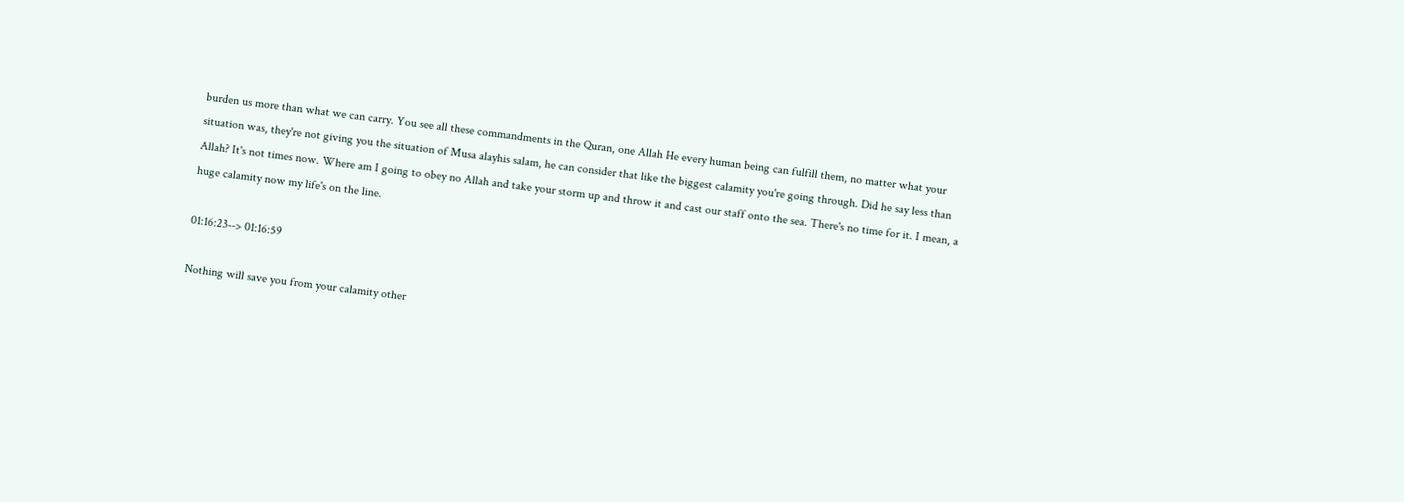burden us more than what we can carry. You see all these commandments in the Quran, one Allah He every human being can fulfill them, no matter what your situation was, they're not giving you the situation of Musa alayhis salam, he can consider that like the biggest calamity you're going through. Did he say less than Allah? It's not times now. Where am I going to obey no Allah and take your storm up and throw it and cast our staff onto the sea. There's no time for it. I mean, a huge calamity now my life's on the line.

01:16:23--> 01:16:59

Nothing will save you from your calamity other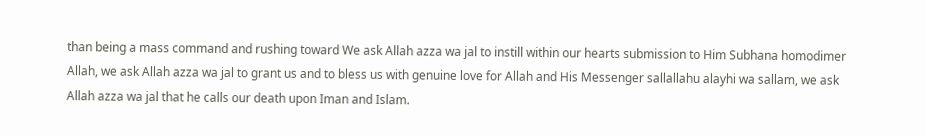than being a mass command and rushing toward We ask Allah azza wa jal to instill within our hearts submission to Him Subhana homodimer Allah, we ask Allah azza wa jal to grant us and to bless us with genuine love for Allah and His Messenger sallallahu alayhi wa sallam, we ask Allah azza wa jal that he calls our death upon Iman and Islam.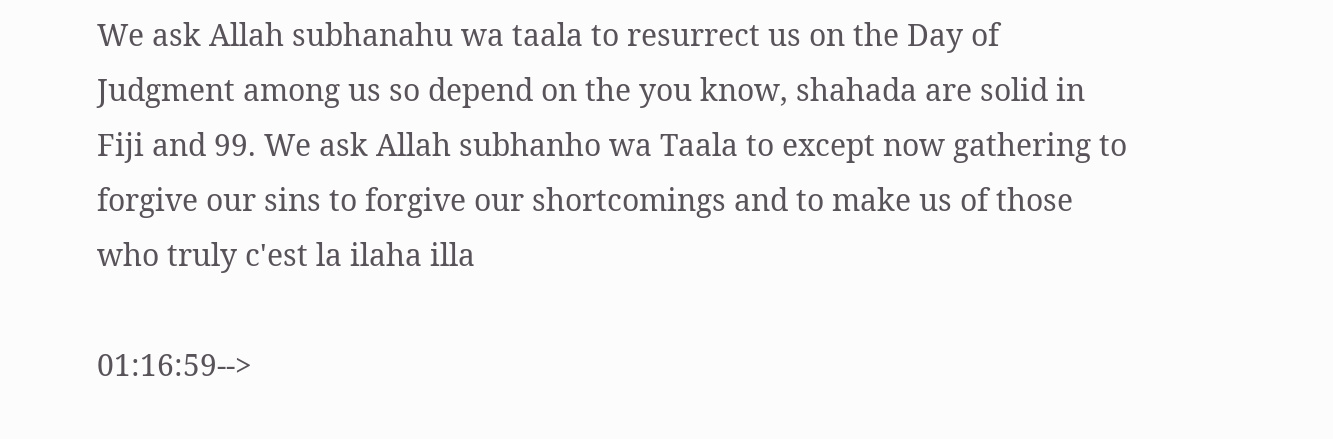We ask Allah subhanahu wa taala to resurrect us on the Day of Judgment among us so depend on the you know, shahada are solid in Fiji and 99. We ask Allah subhanho wa Taala to except now gathering to forgive our sins to forgive our shortcomings and to make us of those who truly c'est la ilaha illa

01:16:59-->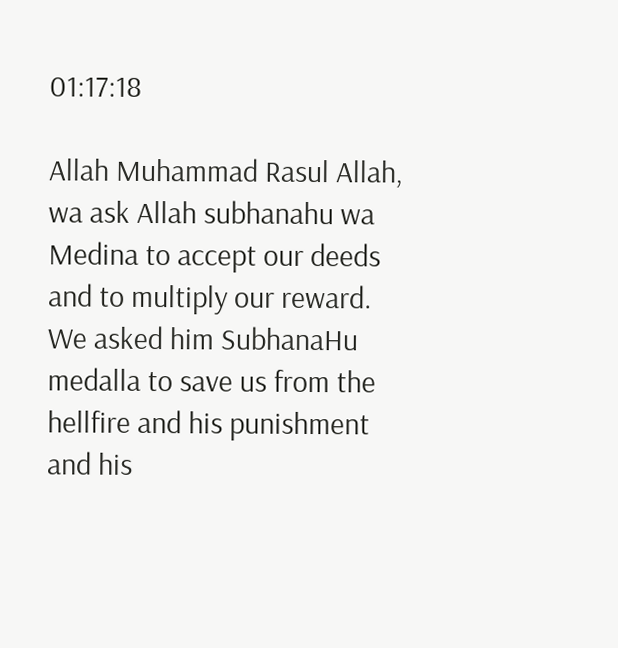01:17:18

Allah Muhammad Rasul Allah, wa ask Allah subhanahu wa Medina to accept our deeds and to multiply our reward. We asked him SubhanaHu medalla to save us from the hellfire and his punishment and his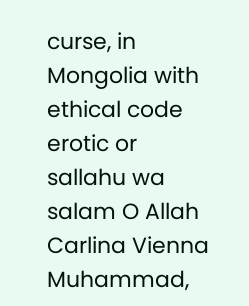curse, in Mongolia with ethical code erotic or sallahu wa salam O Allah Carlina Vienna Muhammad,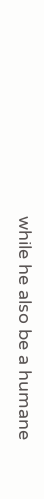while he also be a humane